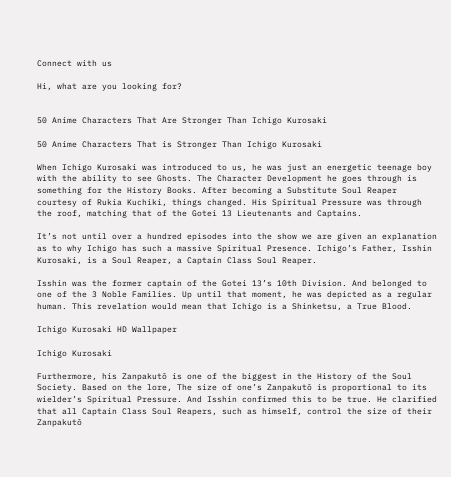Connect with us

Hi, what are you looking for?


50 Anime Characters That Are Stronger Than Ichigo Kurosaki

50 Anime Characters That is Stronger Than Ichigo Kurosaki

When Ichigo Kurosaki was introduced to us, he was just an energetic teenage boy with the ability to see Ghosts. The Character Development he goes through is something for the History Books. After becoming a Substitute Soul Reaper courtesy of Rukia Kuchiki, things changed. His Spiritual Pressure was through the roof, matching that of the Gotei 13 Lieutenants and Captains.

It’s not until over a hundred episodes into the show we are given an explanation as to why Ichigo has such a massive Spiritual Presence. Ichigo’s Father, Isshin Kurosaki, is a Soul Reaper, a Captain Class Soul Reaper.

Isshin was the former captain of the Gotei 13’s 10th Division. And belonged to one of the 3 Noble Families. Up until that moment, he was depicted as a regular human. This revelation would mean that Ichigo is a Shinketsu, a True Blood.

Ichigo Kurosaki HD Wallpaper

Ichigo Kurosaki

Furthermore, his Zanpakutō is one of the biggest in the History of the Soul Society. Based on the lore, The size of one’s Zanpakutō is proportional to its wielder’s Spiritual Pressure. And Isshin confirmed this to be true. He clarified that all Captain Class Soul Reapers, such as himself, control the size of their Zanpakutō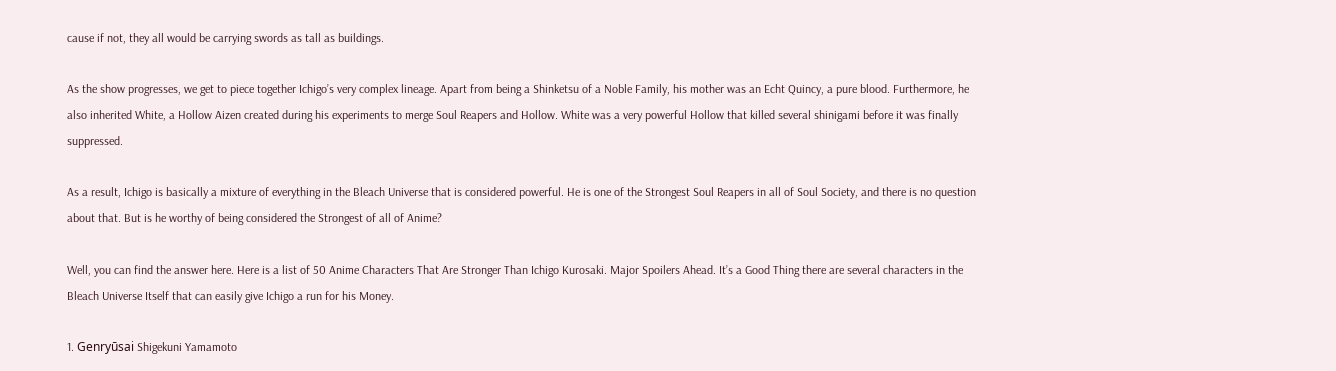cause if not, they all would be carrying swords as tall as buildings.

As the show progresses, we get to piece together Ichigo’s very complex lineage. Apart from being a Shinketsu of a Noble Family, his mother was an Echt Quincy, a pure blood. Furthermore, he also inherited White, a Hollow Aizen created during his experiments to merge Soul Reapers and Hollow. White was a very powerful Hollow that killed several shinigami before it was finally suppressed.

As a result, Ichigo is basically a mixture of everything in the Bleach Universe that is considered powerful. He is one of the Strongest Soul Reapers in all of Soul Society, and there is no question about that. But is he worthy of being considered the Strongest of all of Anime?

Well, you can find the answer here. Here is a list of 50 Anime Characters That Are Stronger Than Ichigo Kurosaki. Major Spoilers Ahead. It’s a Good Thing there are several characters in the Bleach Universe Itself that can easily give Ichigo a run for his Money.

1. Genryūsai Shigekuni Yamamoto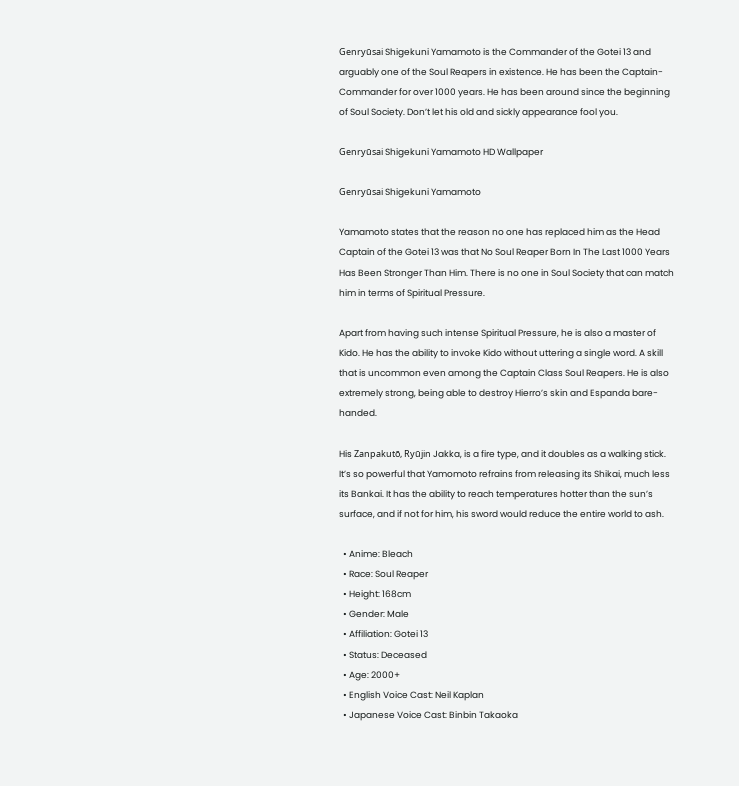Genryūsai Shigekuni Yamamoto is the Commander of the Gotei 13 and arguably one of the Soul Reapers in existence. He has been the Captain-Commander for over 1000 years. He has been around since the beginning of Soul Society. Don’t let his old and sickly appearance fool you.

Genryūsai Shigekuni Yamamoto HD Wallpaper

Genryūsai Shigekuni Yamamoto

Yamamoto states that the reason no one has replaced him as the Head Captain of the Gotei 13 was that No Soul Reaper Born In The Last 1000 Years Has Been Stronger Than Him. There is no one in Soul Society that can match him in terms of Spiritual Pressure.

Apart from having such intense Spiritual Pressure, he is also a master of Kido. He has the ability to invoke Kido without uttering a single word. A skill that is uncommon even among the Captain Class Soul Reapers. He is also extremely strong, being able to destroy Hierro’s skin and Espanda bare-handed.

His Zanpakutō, Ryūjin Jakka, is a fire type, and it doubles as a walking stick. It’s so powerful that Yamomoto refrains from releasing its Shikai, much less its Bankai. It has the ability to reach temperatures hotter than the sun’s surface, and if not for him, his sword would reduce the entire world to ash.

  • Anime: Bleach
  • Race: Soul Reaper
  • Height: 168cm
  • Gender: Male
  • Affiliation: Gotei 13
  • Status: Deceased
  • Age: 2000+
  • English Voice Cast: Neil Kaplan
  • Japanese Voice Cast: Binbin Takaoka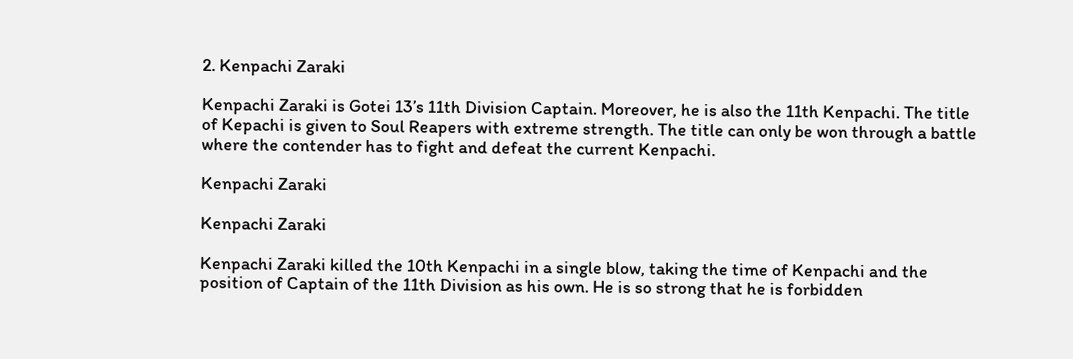2. Kenpachi Zaraki

Kenpachi Zaraki is Gotei 13’s 11th Division Captain. Moreover, he is also the 11th Kenpachi. The title of Kepachi is given to Soul Reapers with extreme strength. The title can only be won through a battle where the contender has to fight and defeat the current Kenpachi.

Kenpachi Zaraki

Kenpachi Zaraki

Kenpachi Zaraki killed the 10th Kenpachi in a single blow, taking the time of Kenpachi and the position of Captain of the 11th Division as his own. He is so strong that he is forbidden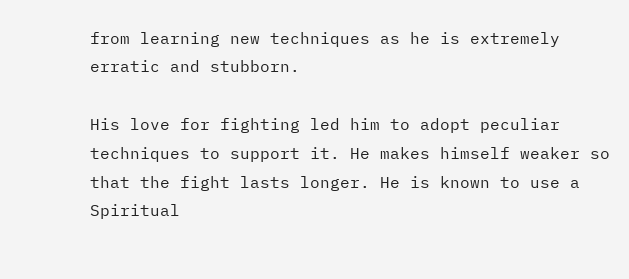from learning new techniques as he is extremely erratic and stubborn.

His love for fighting led him to adopt peculiar techniques to support it. He makes himself weaker so that the fight lasts longer. He is known to use a Spiritual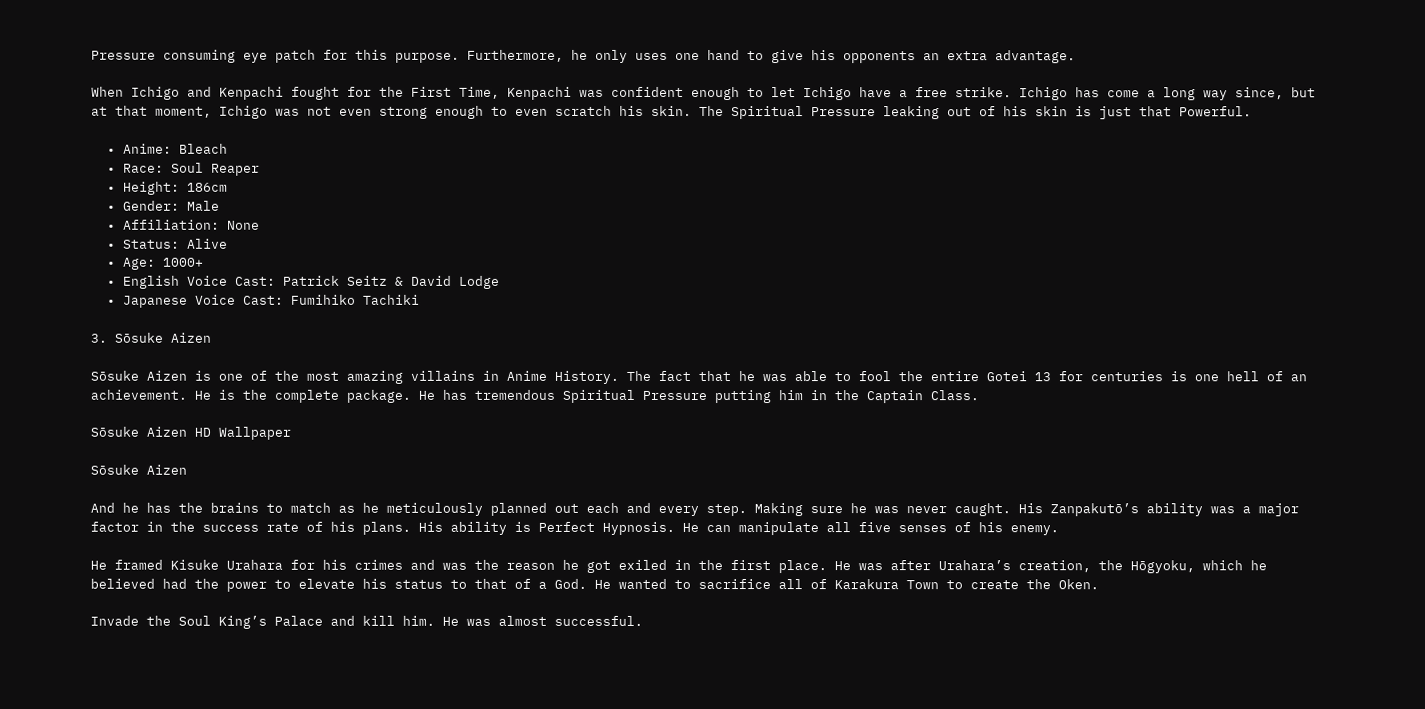Pressure consuming eye patch for this purpose. Furthermore, he only uses one hand to give his opponents an extra advantage.

When Ichigo and Kenpachi fought for the First Time, Kenpachi was confident enough to let Ichigo have a free strike. Ichigo has come a long way since, but at that moment, Ichigo was not even strong enough to even scratch his skin. The Spiritual Pressure leaking out of his skin is just that Powerful.

  • Anime: Bleach
  • Race: Soul Reaper
  • Height: 186cm
  • Gender: Male
  • Affiliation: None
  • Status: Alive
  • Age: 1000+
  • English Voice Cast: Patrick Seitz & David Lodge
  • Japanese Voice Cast: Fumihiko Tachiki

3. Sōsuke Aizen

Sōsuke Aizen is one of the most amazing villains in Anime History. The fact that he was able to fool the entire Gotei 13 for centuries is one hell of an achievement. He is the complete package. He has tremendous Spiritual Pressure putting him in the Captain Class.

Sōsuke Aizen HD Wallpaper

Sōsuke Aizen

And he has the brains to match as he meticulously planned out each and every step. Making sure he was never caught. His Zanpakutō’s ability was a major factor in the success rate of his plans. His ability is Perfect Hypnosis. He can manipulate all five senses of his enemy.

He framed Kisuke Urahara for his crimes and was the reason he got exiled in the first place. He was after Urahara’s creation, the Hōgyoku, which he believed had the power to elevate his status to that of a God. He wanted to sacrifice all of Karakura Town to create the Oken.

Invade the Soul King’s Palace and kill him. He was almost successful.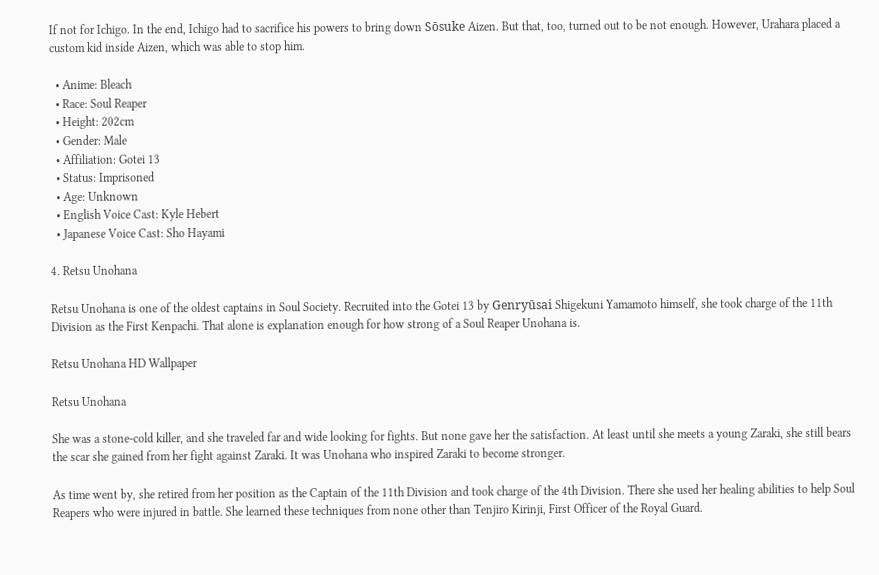If not for Ichigo. In the end, Ichigo had to sacrifice his powers to bring down Sōsuke Aizen. But that, too, turned out to be not enough. However, Urahara placed a custom kid inside Aizen, which was able to stop him.

  • Anime: Bleach
  • Race: Soul Reaper
  • Height: 202cm
  • Gender: Male
  • Affiliation: Gotei 13
  • Status: Imprisoned
  • Age: Unknown
  • English Voice Cast: Kyle Hebert
  • Japanese Voice Cast: Sho Hayami

4. Retsu Unohana

Retsu Unohana is one of the oldest captains in Soul Society. Recruited into the Gotei 13 by Genryūsai Shigekuni Yamamoto himself, she took charge of the 11th Division as the First Kenpachi. That alone is explanation enough for how strong of a Soul Reaper Unohana is.

Retsu Unohana HD Wallpaper

Retsu Unohana

She was a stone-cold killer, and she traveled far and wide looking for fights. But none gave her the satisfaction. At least until she meets a young Zaraki, she still bears the scar she gained from her fight against Zaraki. It was Unohana who inspired Zaraki to become stronger.

As time went by, she retired from her position as the Captain of the 11th Division and took charge of the 4th Division. There she used her healing abilities to help Soul Reapers who were injured in battle. She learned these techniques from none other than Tenjiro Kirinji, First Officer of the Royal Guard.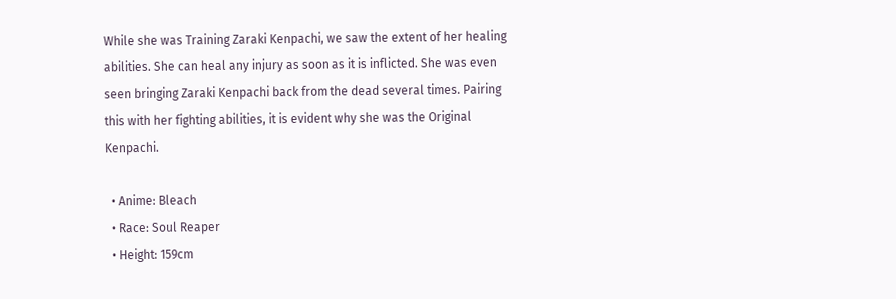While she was Training Zaraki Kenpachi, we saw the extent of her healing abilities. She can heal any injury as soon as it is inflicted. She was even seen bringing Zaraki Kenpachi back from the dead several times. Pairing this with her fighting abilities, it is evident why she was the Original Kenpachi.

  • Anime: Bleach
  • Race: Soul Reaper
  • Height: 159cm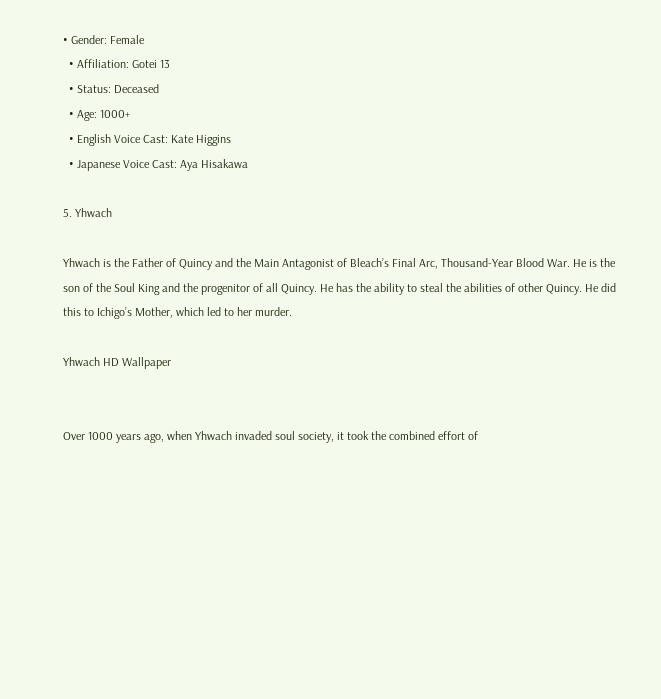• Gender: Female
  • Affiliation: Gotei 13
  • Status: Deceased
  • Age: 1000+
  • English Voice Cast: Kate Higgins
  • Japanese Voice Cast: Aya Hisakawa

5. Yhwach

Yhwach is the Father of Quincy and the Main Antagonist of Bleach’s Final Arc, Thousand-Year Blood War. He is the son of the Soul King and the progenitor of all Quincy. He has the ability to steal the abilities of other Quincy. He did this to Ichigo’s Mother, which led to her murder.

Yhwach HD Wallpaper


Over 1000 years ago, when Yhwach invaded soul society, it took the combined effort of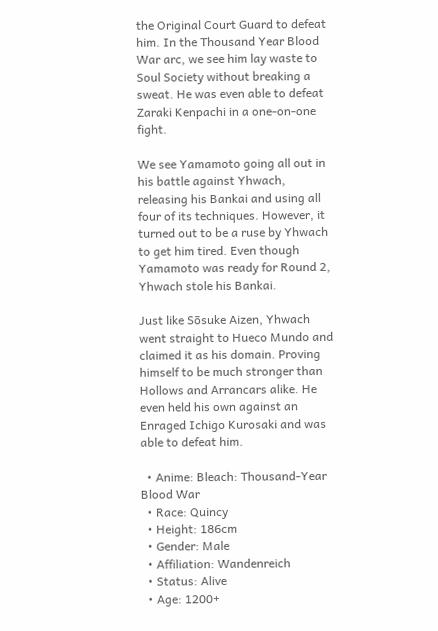the Original Court Guard to defeat him. In the Thousand Year Blood War arc, we see him lay waste to Soul Society without breaking a sweat. He was even able to defeat Zaraki Kenpachi in a one-on-one fight.

We see Yamamoto going all out in his battle against Yhwach, releasing his Bankai and using all four of its techniques. However, it turned out to be a ruse by Yhwach to get him tired. Even though Yamamoto was ready for Round 2, Yhwach stole his Bankai.

Just like Sōsuke Aizen, Yhwach went straight to Hueco Mundo and claimed it as his domain. Proving himself to be much stronger than Hollows and Arrancars alike. He even held his own against an Enraged Ichigo Kurosaki and was able to defeat him.

  • Anime: Bleach: Thousand-Year Blood War
  • Race: Quincy
  • Height: 186cm
  • Gender: Male
  • Affiliation: Wandenreich
  • Status: Alive
  • Age: 1200+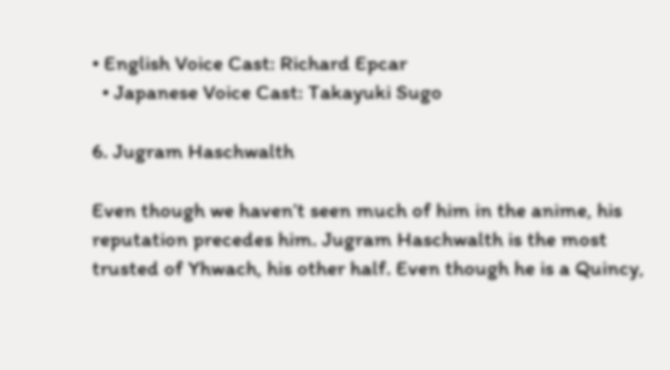• English Voice Cast: Richard Epcar
  • Japanese Voice Cast: Takayuki Sugo

6. Jugram Haschwalth

Even though we haven’t seen much of him in the anime, his reputation precedes him. Jugram Haschwalth is the most trusted of Yhwach, his other half. Even though he is a Quincy,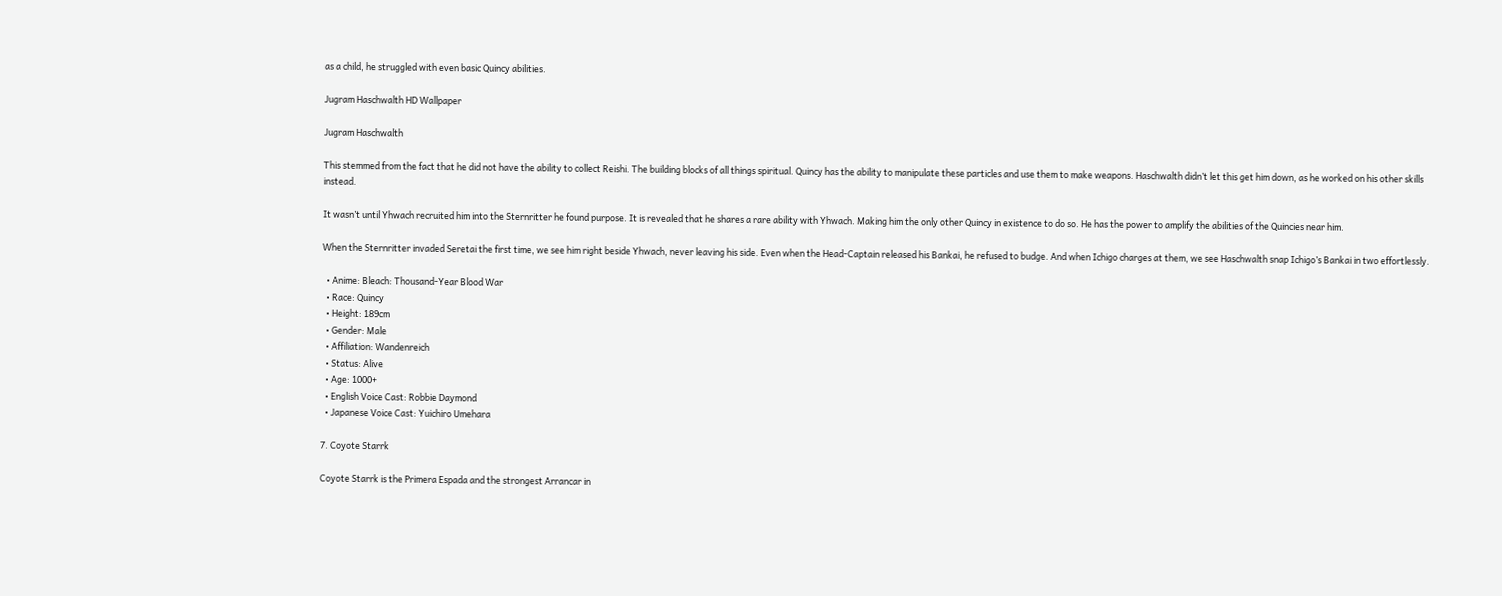as a child, he struggled with even basic Quincy abilities.

Jugram Haschwalth HD Wallpaper

Jugram Haschwalth

This stemmed from the fact that he did not have the ability to collect Reishi. The building blocks of all things spiritual. Quincy has the ability to manipulate these particles and use them to make weapons. Haschwalth didn’t let this get him down, as he worked on his other skills instead.

It wasn’t until Yhwach recruited him into the Sternritter he found purpose. It is revealed that he shares a rare ability with Yhwach. Making him the only other Quincy in existence to do so. He has the power to amplify the abilities of the Quincies near him.

When the Sternritter invaded Seretai the first time, we see him right beside Yhwach, never leaving his side. Even when the Head-Captain released his Bankai, he refused to budge. And when Ichigo charges at them, we see Haschwalth snap Ichigo’s Bankai in two effortlessly.

  • Anime: Bleach: Thousand-Year Blood War
  • Race: Quincy
  • Height: 189cm
  • Gender: Male
  • Affiliation: Wandenreich
  • Status: Alive
  • Age: 1000+
  • English Voice Cast: Robbie Daymond
  • Japanese Voice Cast: Yuichiro Umehara

7. Coyote Starrk

Coyote Starrk is the Primera Espada and the strongest Arrancar in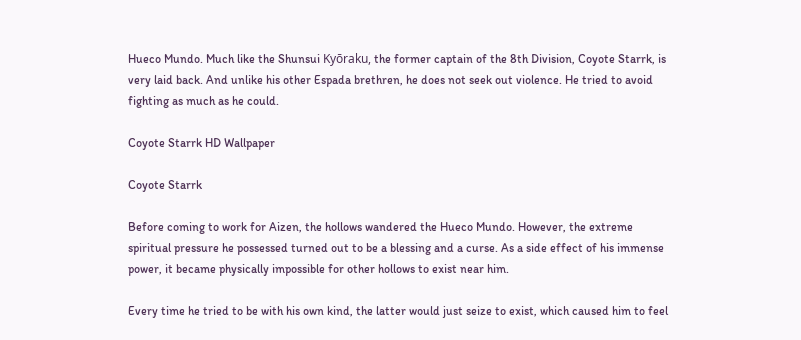Hueco Mundo. Much like the Shunsui Kyōraku, the former captain of the 8th Division, Coyote Starrk, is very laid back. And unlike his other Espada brethren, he does not seek out violence. He tried to avoid fighting as much as he could.

Coyote Starrk HD Wallpaper

Coyote Starrk

Before coming to work for Aizen, the hollows wandered the Hueco Mundo. However, the extreme spiritual pressure he possessed turned out to be a blessing and a curse. As a side effect of his immense power, it became physically impossible for other hollows to exist near him.

Every time he tried to be with his own kind, the latter would just seize to exist, which caused him to feel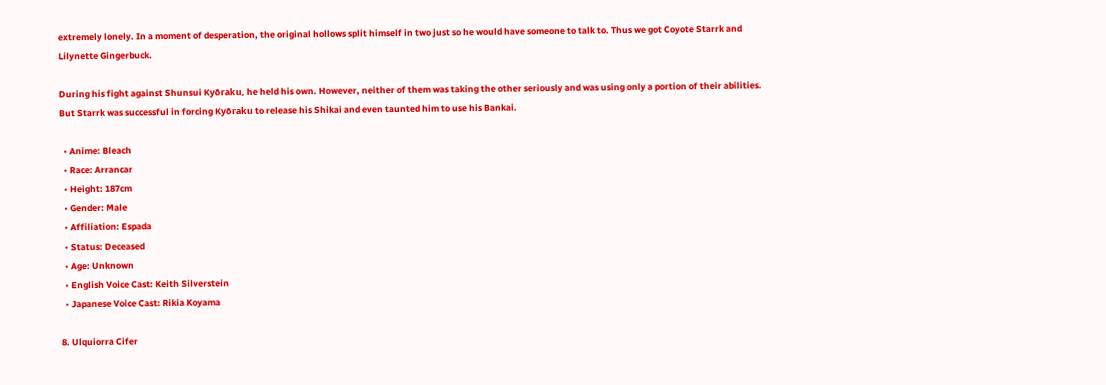extremely lonely. In a moment of desperation, the original hollows split himself in two just so he would have someone to talk to. Thus we got Coyote Starrk and Lilynette Gingerbuck.

During his fight against Shunsui Kyōraku, he held his own. However, neither of them was taking the other seriously and was using only a portion of their abilities. But Starrk was successful in forcing Kyōraku to release his Shikai and even taunted him to use his Bankai.

  • Anime: Bleach
  • Race: Arrancar
  • Height: 187cm
  • Gender: Male
  • Affiliation: Espada
  • Status: Deceased
  • Age: Unknown
  • English Voice Cast: Keith Silverstein
  • Japanese Voice Cast: Rikia Koyama

8. Ulquiorra Cifer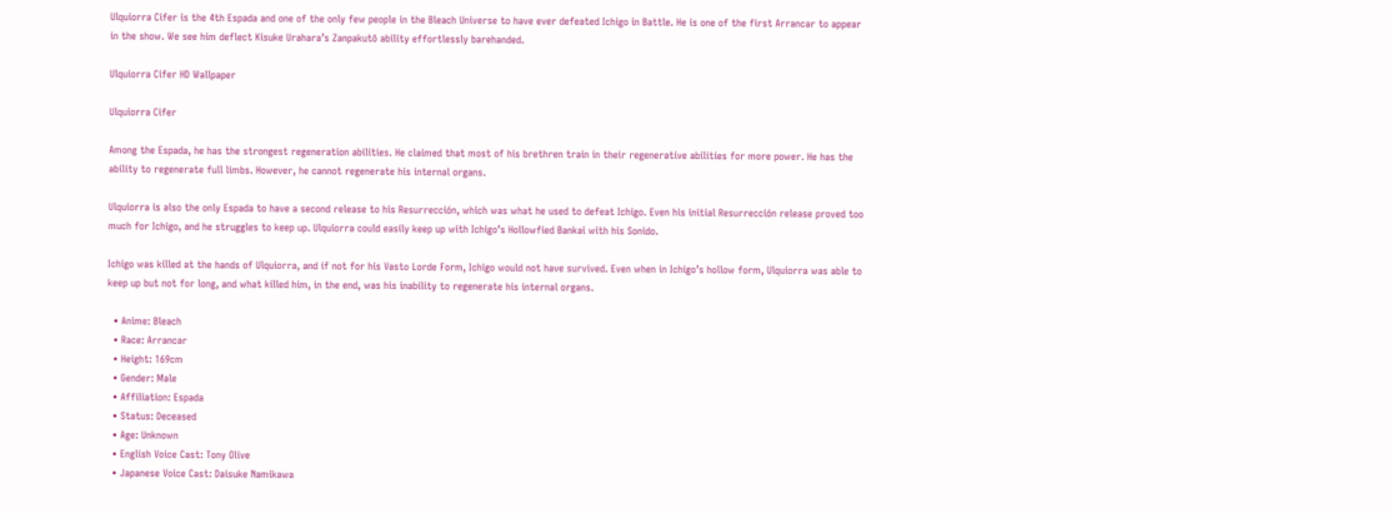Ulquiorra Cifer is the 4th Espada and one of the only few people in the Bleach Universe to have ever defeated Ichigo in Battle. He is one of the first Arrancar to appear in the show. We see him deflect Kisuke Urahara’s Zanpakutō ability effortlessly barehanded.

Ulquiorra Cifer HD Wallpaper

Ulquiorra Cifer

Among the Espada, he has the strongest regeneration abilities. He claimed that most of his brethren train in their regenerative abilities for more power. He has the ability to regenerate full limbs. However, he cannot regenerate his internal organs.

Ulquiorra is also the only Espada to have a second release to his Resurrección, which was what he used to defeat Ichigo. Even his initial Resurrección release proved too much for Ichigo, and he struggles to keep up. Ulquiorra could easily keep up with Ichigo’s Hollowfied Bankai with his Sonido.

Ichigo was killed at the hands of Ulquiorra, and if not for his Vasto Lorde Form, Ichigo would not have survived. Even when in Ichigo’s hollow form, Ulquiorra was able to keep up but not for long, and what killed him, in the end, was his inability to regenerate his internal organs.

  • Anime: Bleach
  • Race: Arrancar
  • Height: 169cm
  • Gender: Male
  • Affiliation: Espada
  • Status: Deceased
  • Age: Unknown
  • English Voice Cast: Tony Olive
  • Japanese Voice Cast: Daisuke Namikawa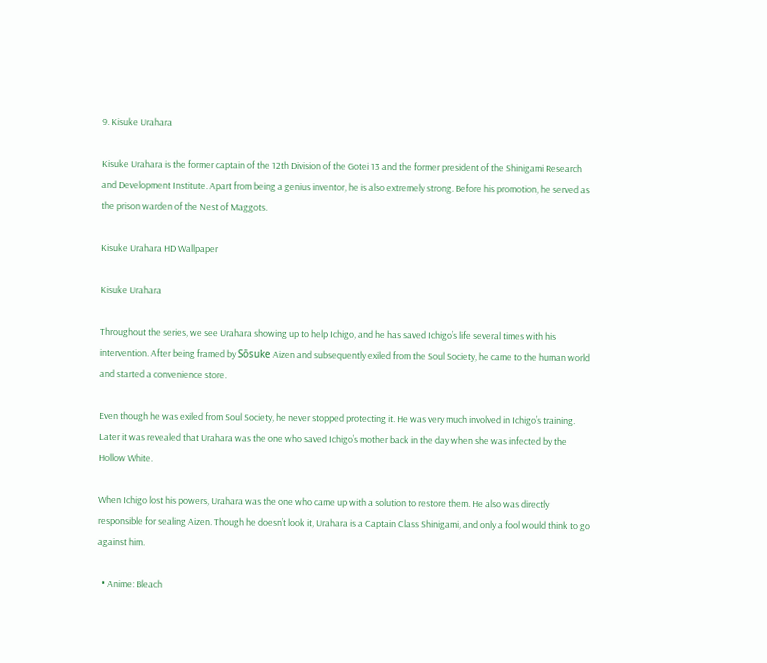9. Kisuke Urahara

Kisuke Urahara is the former captain of the 12th Division of the Gotei 13 and the former president of the Shinigami Research and Development Institute. Apart from being a genius inventor, he is also extremely strong. Before his promotion, he served as the prison warden of the Nest of Maggots.

Kisuke Urahara HD Wallpaper

Kisuke Urahara

Throughout the series, we see Urahara showing up to help Ichigo, and he has saved Ichigo’s life several times with his intervention. After being framed by Sōsuke Aizen and subsequently exiled from the Soul Society, he came to the human world and started a convenience store.

Even though he was exiled from Soul Society, he never stopped protecting it. He was very much involved in Ichigo’s training. Later it was revealed that Urahara was the one who saved Ichigo’s mother back in the day when she was infected by the Hollow White.

When Ichigo lost his powers, Urahara was the one who came up with a solution to restore them. He also was directly responsible for sealing Aizen. Though he doesn’t look it, Urahara is a Captain Class Shinigami, and only a fool would think to go against him.

  • Anime: Bleach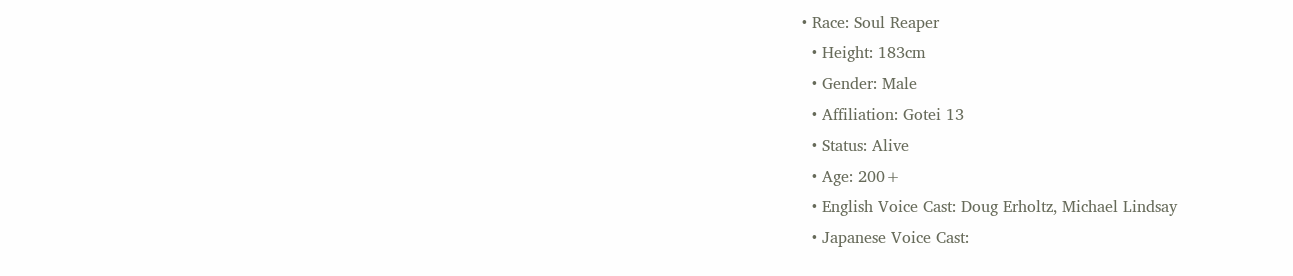• Race: Soul Reaper
  • Height: 183cm
  • Gender: Male
  • Affiliation: Gotei 13
  • Status: Alive
  • Age: 200+
  • English Voice Cast: Doug Erholtz, Michael Lindsay
  • Japanese Voice Cast: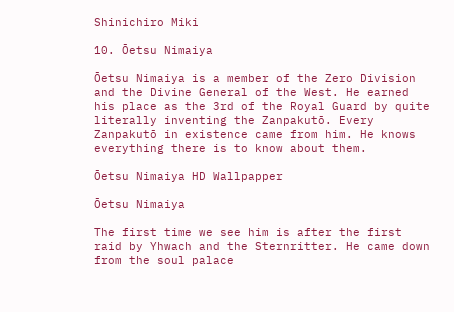Shinichiro Miki

10. Ōetsu Nimaiya

Ōetsu Nimaiya is a member of the Zero Division and the Divine General of the West. He earned his place as the 3rd of the Royal Guard by quite literally inventing the Zanpakutō. Every Zanpakutō in existence came from him. He knows everything there is to know about them.

Ōetsu Nimaiya HD Wallpapper

Ōetsu Nimaiya

The first time we see him is after the first raid by Yhwach and the Sternritter. He came down from the soul palace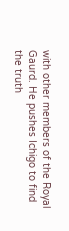with other members of the Royal Gaurd. He pushes Ichigo to find the truth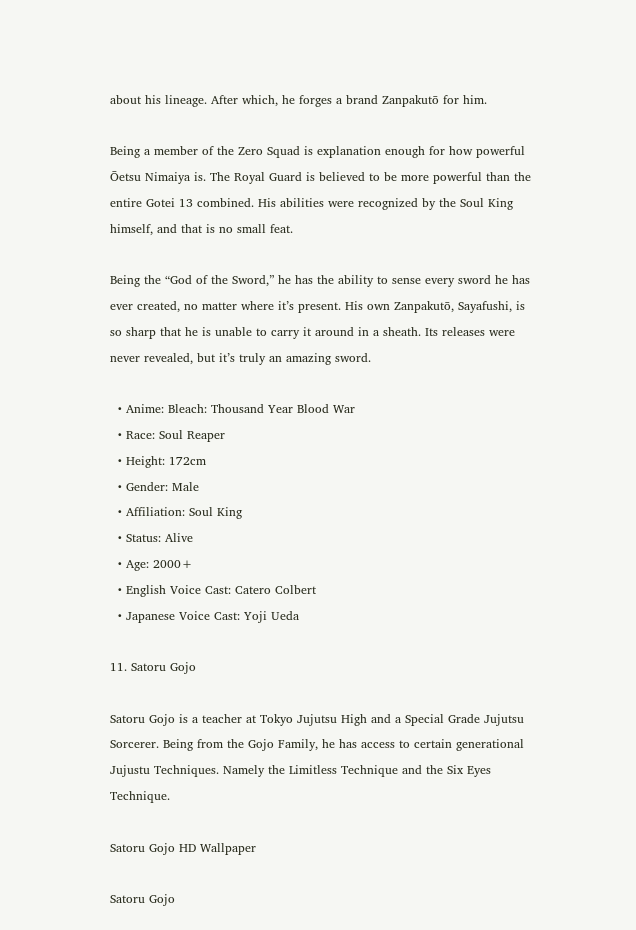about his lineage. After which, he forges a brand Zanpakutō for him.

Being a member of the Zero Squad is explanation enough for how powerful Ōetsu Nimaiya is. The Royal Guard is believed to be more powerful than the entire Gotei 13 combined. His abilities were recognized by the Soul King himself, and that is no small feat.

Being the “God of the Sword,” he has the ability to sense every sword he has ever created, no matter where it’s present. His own Zanpakutō, Sayafushi, is so sharp that he is unable to carry it around in a sheath. Its releases were never revealed, but it’s truly an amazing sword.

  • Anime: Bleach: Thousand Year Blood War
  • Race: Soul Reaper
  • Height: 172cm
  • Gender: Male
  • Affiliation: Soul King
  • Status: Alive
  • Age: 2000+
  • English Voice Cast: Catero Colbert
  • Japanese Voice Cast: Yoji Ueda

11. Satoru Gojo

Satoru Gojo is a teacher at Tokyo Jujutsu High and a Special Grade Jujutsu Sorcerer. Being from the Gojo Family, he has access to certain generational Jujustu Techniques. Namely the Limitless Technique and the Six Eyes Technique.

Satoru Gojo HD Wallpaper

Satoru Gojo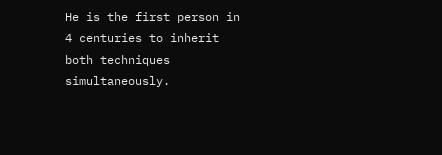He is the first person in 4 centuries to inherit both techniques simultaneously.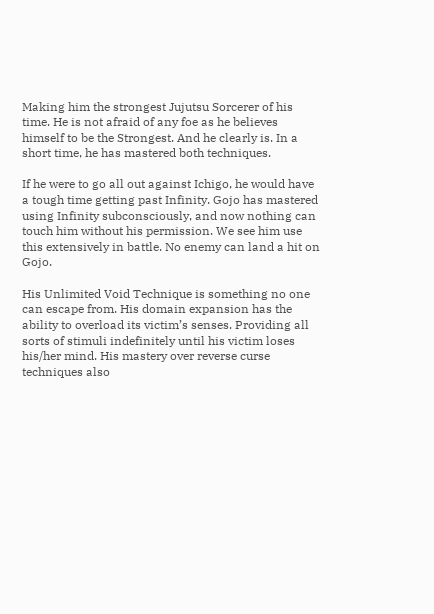Making him the strongest Jujutsu Sorcerer of his time. He is not afraid of any foe as he believes himself to be the Strongest. And he clearly is. In a short time, he has mastered both techniques.

If he were to go all out against Ichigo, he would have a tough time getting past Infinity. Gojo has mastered using Infinity subconsciously, and now nothing can touch him without his permission. We see him use this extensively in battle. No enemy can land a hit on Gojo.

His Unlimited Void Technique is something no one can escape from. His domain expansion has the ability to overload its victim’s senses. Providing all sorts of stimuli indefinitely until his victim loses his/her mind. His mastery over reverse curse techniques also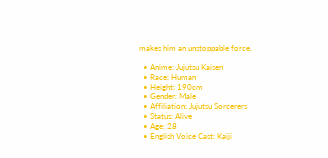makes him an unstoppable force.

  • Anime: Jujutsu Kaisen
  • Race: Human
  • Height: 190cm
  • Gender: Male
  • Affiliation: Jujutsu Sorcerers
  • Status: Alive
  • Age: 28
  • English Voice Cast: Kaiji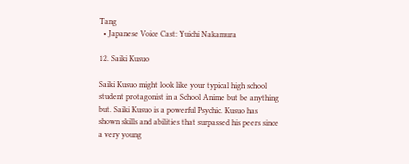Tang
  • Japanese Voice Cast: Yuichi Nakamura

12. Saiki Kusuo

Saiki Kusuo might look like your typical high school student protagonist in a School Anime but be anything but. Saiki Kusuo is a powerful Psychic. Kusuo has shown skills and abilities that surpassed his peers since a very young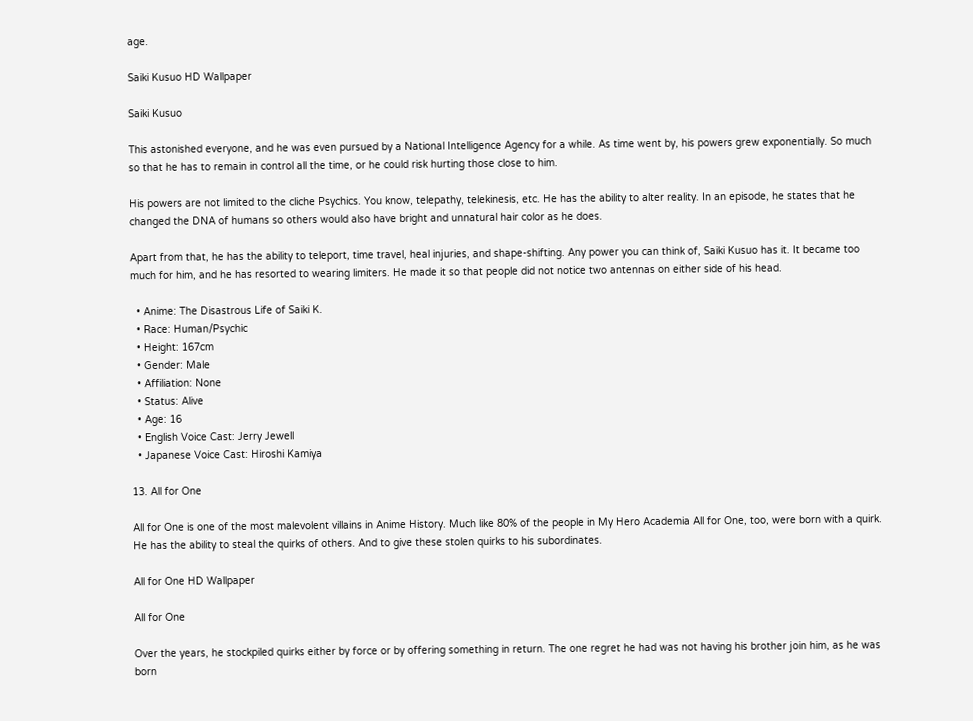age.

Saiki Kusuo HD Wallpaper

Saiki Kusuo

This astonished everyone, and he was even pursued by a National Intelligence Agency for a while. As time went by, his powers grew exponentially. So much so that he has to remain in control all the time, or he could risk hurting those close to him.

His powers are not limited to the cliche Psychics. You know, telepathy, telekinesis, etc. He has the ability to alter reality. In an episode, he states that he changed the DNA of humans so others would also have bright and unnatural hair color as he does.

Apart from that, he has the ability to teleport, time travel, heal injuries, and shape-shifting. Any power you can think of, Saiki Kusuo has it. It became too much for him, and he has resorted to wearing limiters. He made it so that people did not notice two antennas on either side of his head.

  • Anime: The Disastrous Life of Saiki K.
  • Race: Human/Psychic
  • Height: 167cm
  • Gender: Male
  • Affiliation: None
  • Status: Alive
  • Age: 16
  • English Voice Cast: Jerry Jewell
  • Japanese Voice Cast: Hiroshi Kamiya

13. All for One

All for One is one of the most malevolent villains in Anime History. Much like 80% of the people in My Hero Academia All for One, too, were born with a quirk. He has the ability to steal the quirks of others. And to give these stolen quirks to his subordinates.

All for One HD Wallpaper

All for One

Over the years, he stockpiled quirks either by force or by offering something in return. The one regret he had was not having his brother join him, as he was born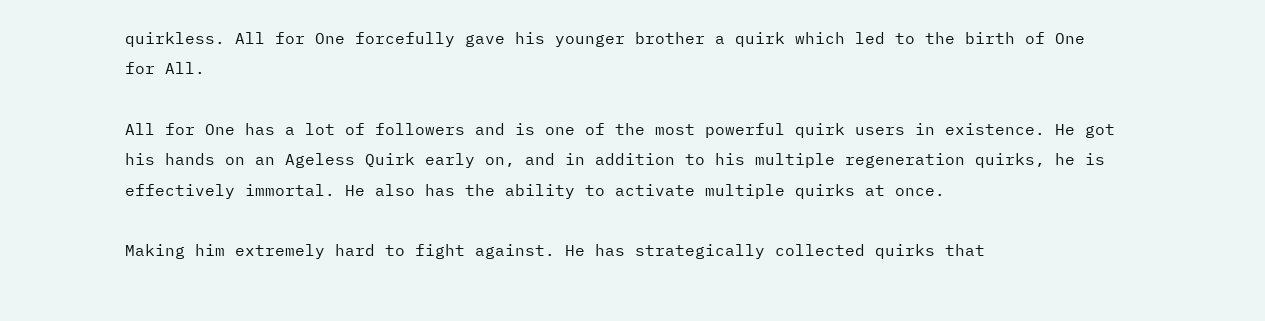quirkless. All for One forcefully gave his younger brother a quirk which led to the birth of One for All.

All for One has a lot of followers and is one of the most powerful quirk users in existence. He got his hands on an Ageless Quirk early on, and in addition to his multiple regeneration quirks, he is effectively immortal. He also has the ability to activate multiple quirks at once.

Making him extremely hard to fight against. He has strategically collected quirks that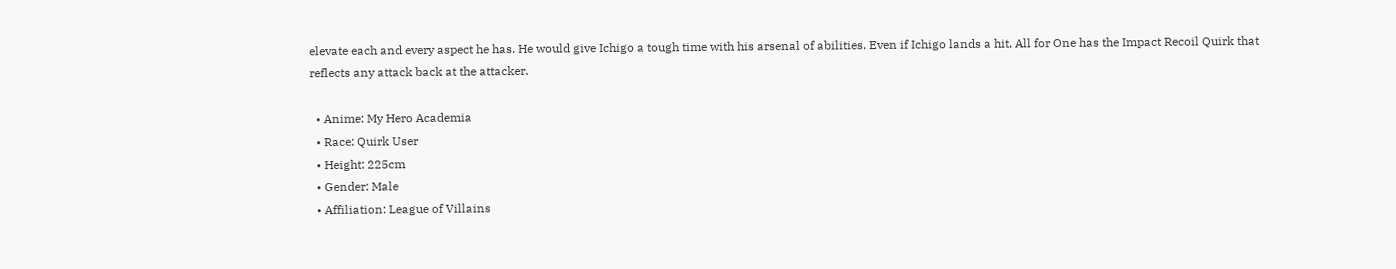elevate each and every aspect he has. He would give Ichigo a tough time with his arsenal of abilities. Even if Ichigo lands a hit, All for One has the Impact Recoil Quirk that reflects any attack back at the attacker.

  • Anime: My Hero Academia
  • Race: Quirk User
  • Height: 225cm
  • Gender: Male
  • Affiliation: League of Villains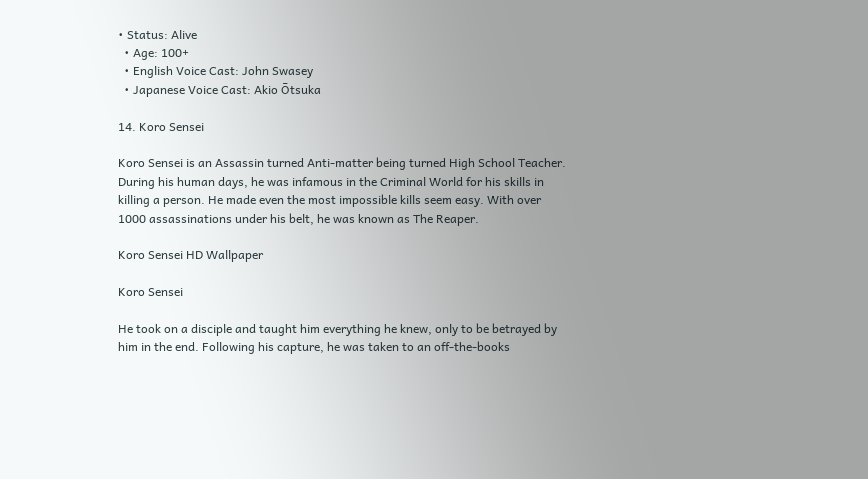• Status: Alive
  • Age: 100+
  • English Voice Cast: John Swasey
  • Japanese Voice Cast: Akio Ōtsuka

14. Koro Sensei

Koro Sensei is an Assassin turned Anti-matter being turned High School Teacher. During his human days, he was infamous in the Criminal World for his skills in killing a person. He made even the most impossible kills seem easy. With over 1000 assassinations under his belt, he was known as The Reaper.

Koro Sensei HD Wallpaper

Koro Sensei

He took on a disciple and taught him everything he knew, only to be betrayed by him in the end. Following his capture, he was taken to an off-the-books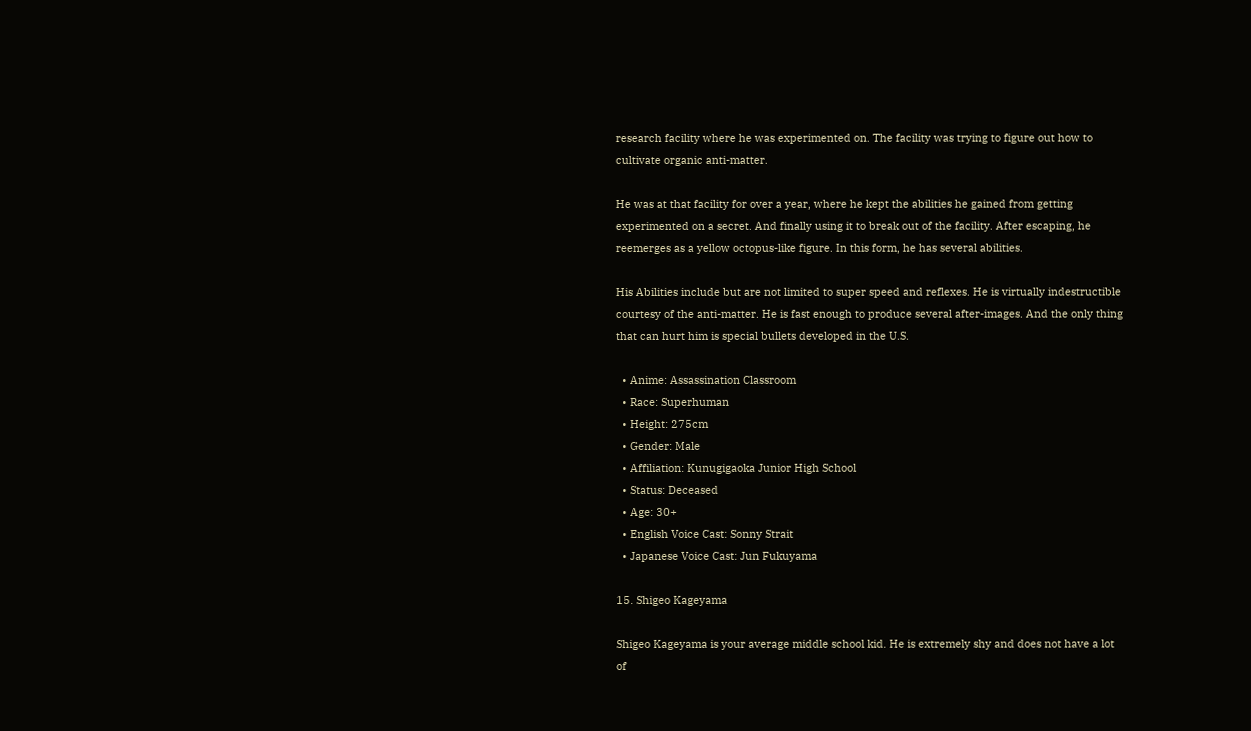research facility where he was experimented on. The facility was trying to figure out how to cultivate organic anti-matter.

He was at that facility for over a year, where he kept the abilities he gained from getting experimented on a secret. And finally using it to break out of the facility. After escaping, he reemerges as a yellow octopus-like figure. In this form, he has several abilities.

His Abilities include but are not limited to super speed and reflexes. He is virtually indestructible courtesy of the anti-matter. He is fast enough to produce several after-images. And the only thing that can hurt him is special bullets developed in the U.S.

  • Anime: Assassination Classroom
  • Race: Superhuman
  • Height: 275cm
  • Gender: Male
  • Affiliation: Kunugigaoka Junior High School
  • Status: Deceased
  • Age: 30+
  • English Voice Cast: Sonny Strait
  • Japanese Voice Cast: Jun Fukuyama

15. Shigeo Kageyama

Shigeo Kageyama is your average middle school kid. He is extremely shy and does not have a lot of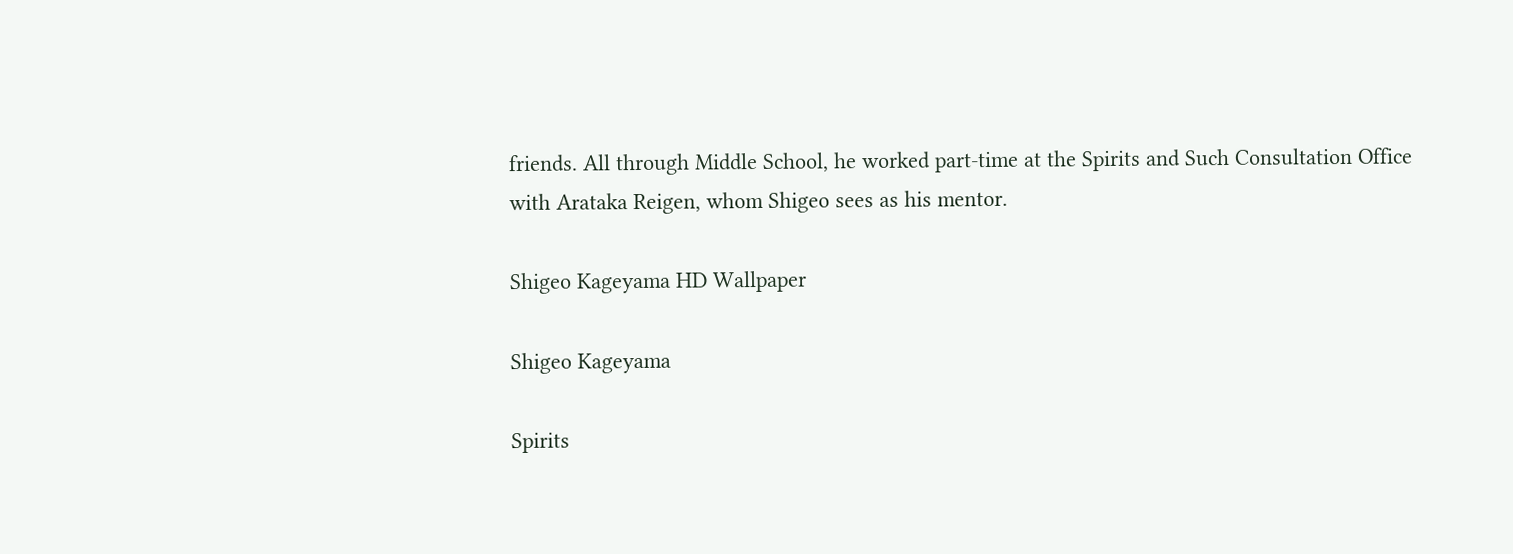friends. All through Middle School, he worked part-time at the Spirits and Such Consultation Office with Arataka Reigen, whom Shigeo sees as his mentor.

Shigeo Kageyama HD Wallpaper

Shigeo Kageyama

Spirits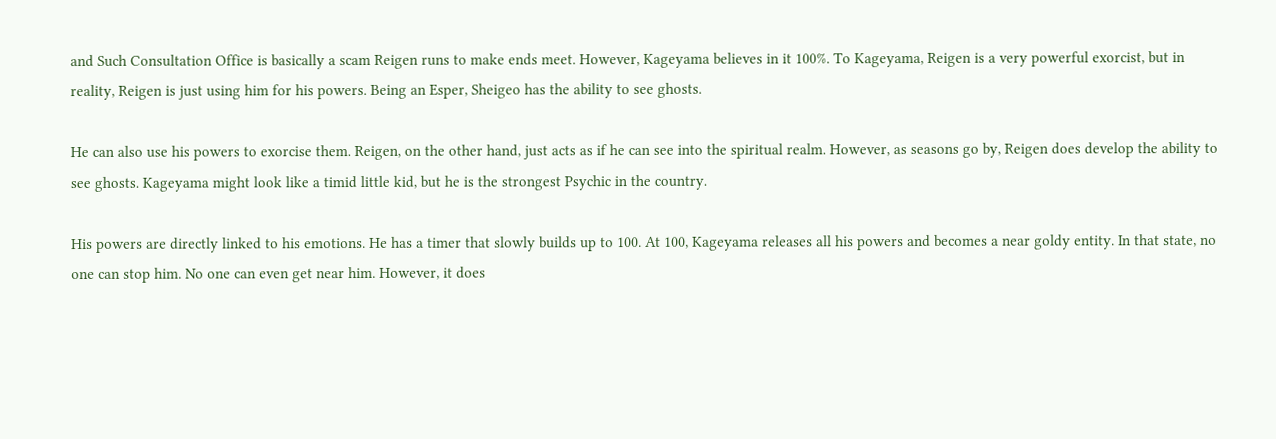and Such Consultation Office is basically a scam Reigen runs to make ends meet. However, Kageyama believes in it 100%. To Kageyama, Reigen is a very powerful exorcist, but in reality, Reigen is just using him for his powers. Being an Esper, Sheigeo has the ability to see ghosts.

He can also use his powers to exorcise them. Reigen, on the other hand, just acts as if he can see into the spiritual realm. However, as seasons go by, Reigen does develop the ability to see ghosts. Kageyama might look like a timid little kid, but he is the strongest Psychic in the country.

His powers are directly linked to his emotions. He has a timer that slowly builds up to 100. At 100, Kageyama releases all his powers and becomes a near goldy entity. In that state, no one can stop him. No one can even get near him. However, it does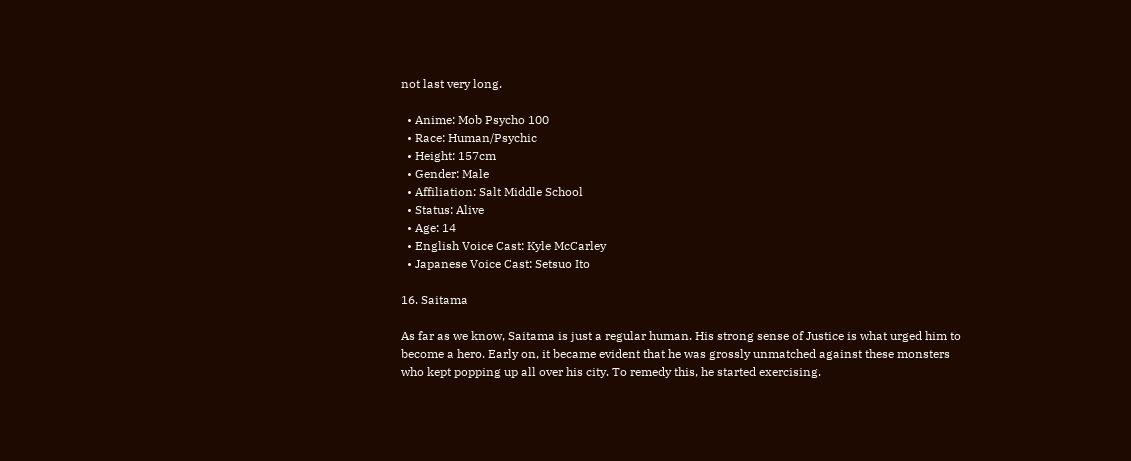not last very long.

  • Anime: Mob Psycho 100
  • Race: Human/Psychic
  • Height: 157cm
  • Gender: Male
  • Affiliation: Salt Middle School
  • Status: Alive
  • Age: 14
  • English Voice Cast: Kyle McCarley
  • Japanese Voice Cast: Setsuo Ito

16. Saitama

As far as we know, Saitama is just a regular human. His strong sense of Justice is what urged him to become a hero. Early on, it became evident that he was grossly unmatched against these monsters who kept popping up all over his city. To remedy this, he started exercising.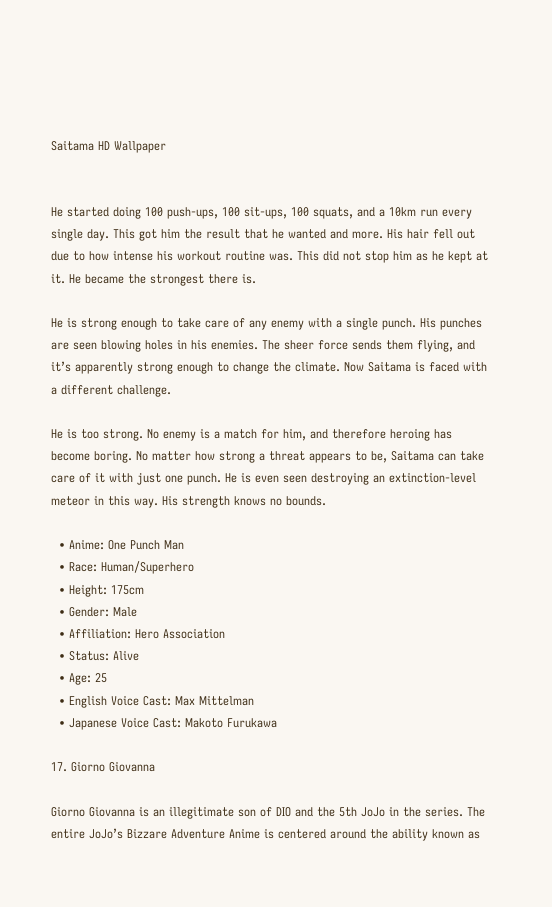Saitama HD Wallpaper


He started doing 100 push-ups, 100 sit-ups, 100 squats, and a 10km run every single day. This got him the result that he wanted and more. His hair fell out due to how intense his workout routine was. This did not stop him as he kept at it. He became the strongest there is.

He is strong enough to take care of any enemy with a single punch. His punches are seen blowing holes in his enemies. The sheer force sends them flying, and it’s apparently strong enough to change the climate. Now Saitama is faced with a different challenge.

He is too strong. No enemy is a match for him, and therefore heroing has become boring. No matter how strong a threat appears to be, Saitama can take care of it with just one punch. He is even seen destroying an extinction-level meteor in this way. His strength knows no bounds.

  • Anime: One Punch Man
  • Race: Human/Superhero
  • Height: 175cm
  • Gender: Male
  • Affiliation: Hero Association
  • Status: Alive
  • Age: 25
  • English Voice Cast: Max Mittelman
  • Japanese Voice Cast: Makoto Furukawa

17. Giorno Giovanna

Giorno Giovanna is an illegitimate son of DIO and the 5th JoJo in the series. The entire JoJo’s Bizzare Adventure Anime is centered around the ability known as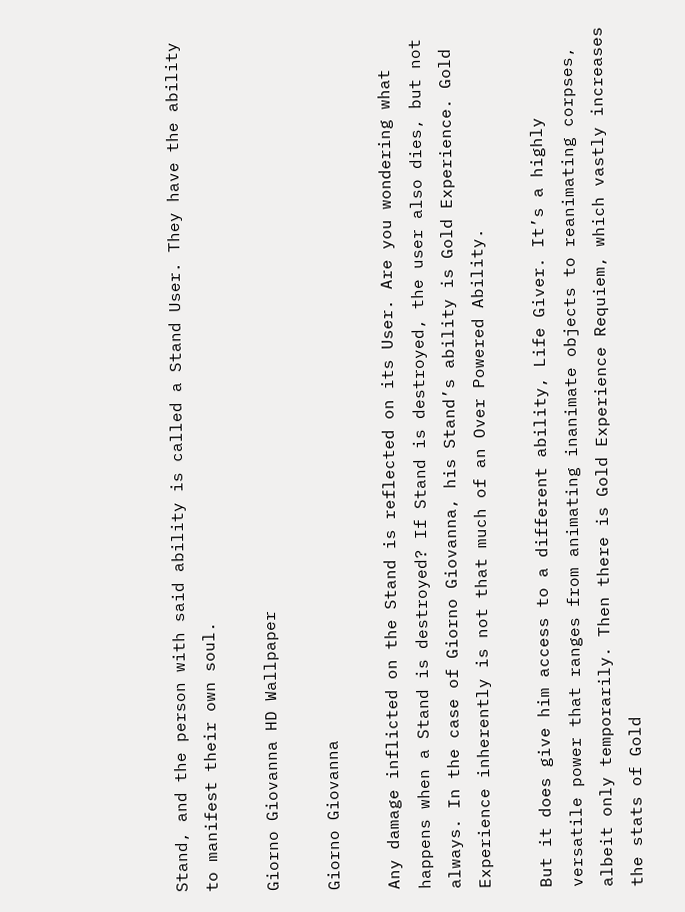Stand, and the person with said ability is called a Stand User. They have the ability to manifest their own soul.

Giorno Giovanna HD Wallpaper

Giorno Giovanna

Any damage inflicted on the Stand is reflected on its User. Are you wondering what happens when a Stand is destroyed? If Stand is destroyed, the user also dies, but not always. In the case of Giorno Giovanna, his Stand’s ability is Gold Experience. Gold Experience inherently is not that much of an Over Powered Ability.

But it does give him access to a different ability, Life Giver. It’s a highly versatile power that ranges from animating inanimate objects to reanimating corpses, albeit only temporarily. Then there is Gold Experience Requiem, which vastly increases the stats of Gold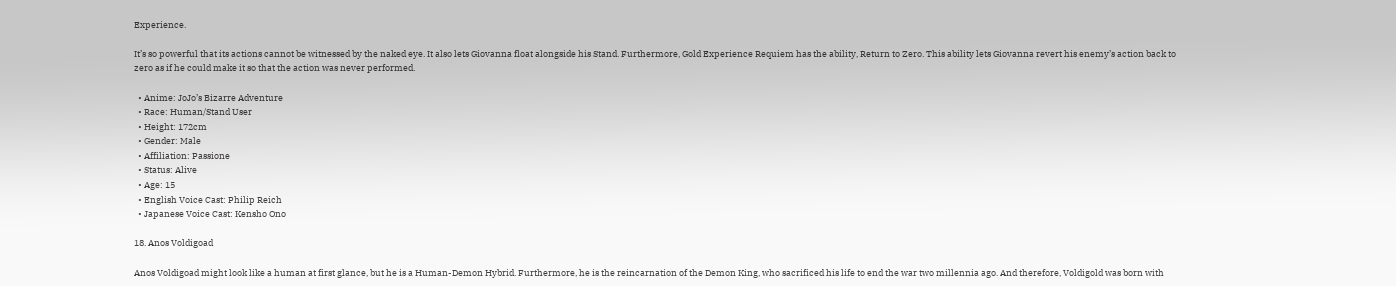Experience.

It’s so powerful that its actions cannot be witnessed by the naked eye. It also lets Giovanna float alongside his Stand. Furthermore, Gold Experience Requiem has the ability, Return to Zero. This ability lets Giovanna revert his enemy’s action back to zero as if he could make it so that the action was never performed.

  • Anime: JoJo’s Bizarre Adventure
  • Race: Human/Stand User
  • Height: 172cm
  • Gender: Male
  • Affiliation: Passione
  • Status: Alive
  • Age: 15
  • English Voice Cast: Philip Reich
  • Japanese Voice Cast: Kensho Ono

18. Anos Voldigoad

Anos Voldigoad might look like a human at first glance, but he is a Human-Demon Hybrid. Furthermore, he is the reincarnation of the Demon King, who sacrificed his life to end the war two millennia ago. And therefore, Voldigold was born with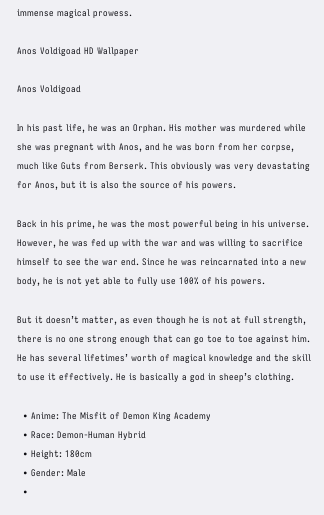immense magical prowess.

Anos Voldigoad HD Wallpaper

Anos Voldigoad

In his past life, he was an Orphan. His mother was murdered while she was pregnant with Anos, and he was born from her corpse, much like Guts from Berserk. This obviously was very devastating for Anos, but it is also the source of his powers.

Back in his prime, he was the most powerful being in his universe. However, he was fed up with the war and was willing to sacrifice himself to see the war end. Since he was reincarnated into a new body, he is not yet able to fully use 100% of his powers.

But it doesn’t matter, as even though he is not at full strength, there is no one strong enough that can go toe to toe against him. He has several lifetimes’ worth of magical knowledge and the skill to use it effectively. He is basically a god in sheep’s clothing.

  • Anime: The Misfit of Demon King Academy
  • Race: Demon-Human Hybrid
  • Height: 180cm
  • Gender: Male
  •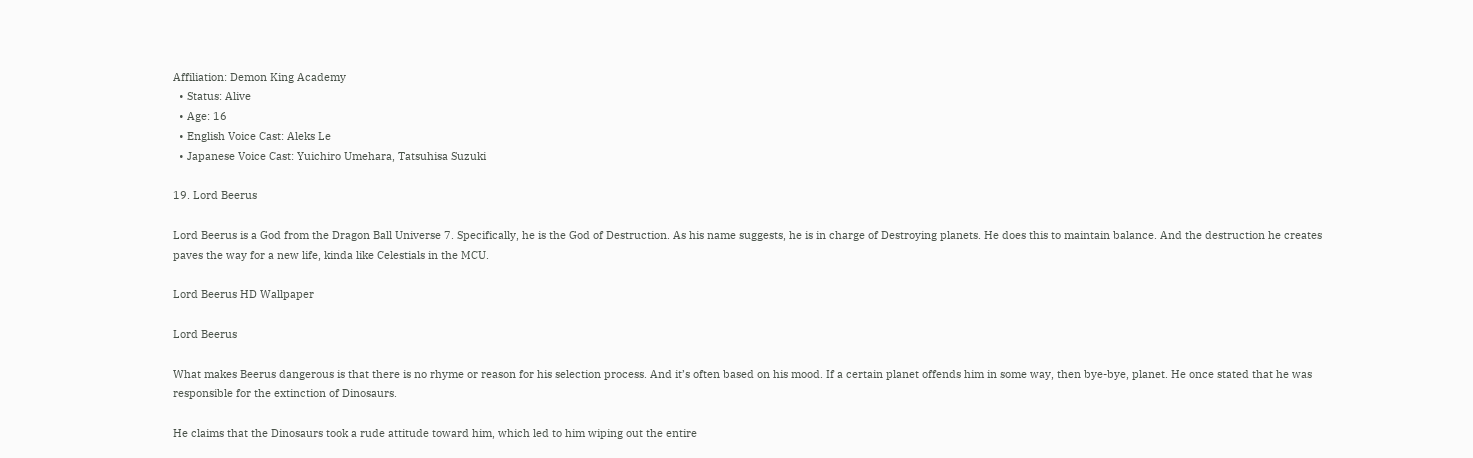Affiliation: Demon King Academy
  • Status: Alive
  • Age: 16
  • English Voice Cast: Aleks Le
  • Japanese Voice Cast: Yuichiro Umehara, Tatsuhisa Suzuki

19. Lord Beerus

Lord Beerus is a God from the Dragon Ball Universe 7. Specifically, he is the God of Destruction. As his name suggests, he is in charge of Destroying planets. He does this to maintain balance. And the destruction he creates paves the way for a new life, kinda like Celestials in the MCU.

Lord Beerus HD Wallpaper

Lord Beerus

What makes Beerus dangerous is that there is no rhyme or reason for his selection process. And it’s often based on his mood. If a certain planet offends him in some way, then bye-bye, planet. He once stated that he was responsible for the extinction of Dinosaurs.

He claims that the Dinosaurs took a rude attitude toward him, which led to him wiping out the entire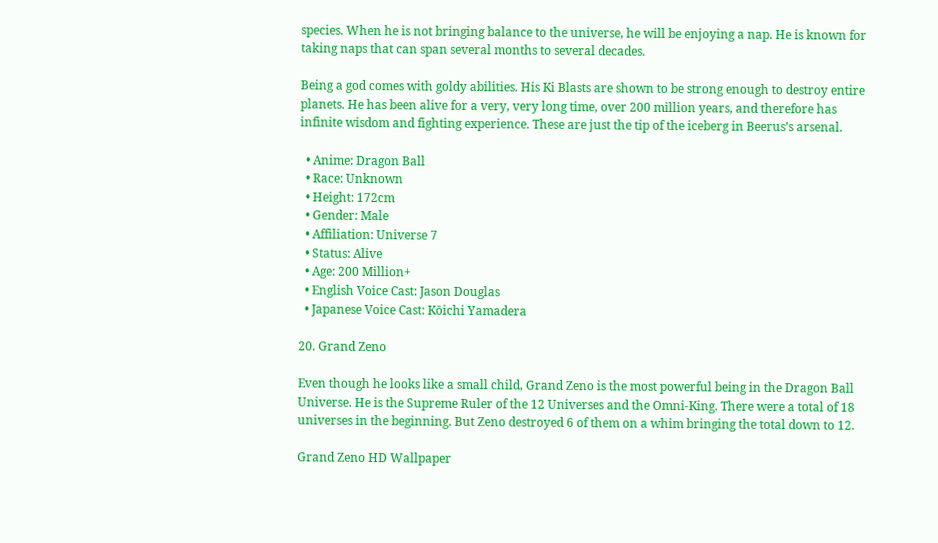species. When he is not bringing balance to the universe, he will be enjoying a nap. He is known for taking naps that can span several months to several decades.

Being a god comes with goldy abilities. His Ki Blasts are shown to be strong enough to destroy entire planets. He has been alive for a very, very long time, over 200 million years, and therefore has infinite wisdom and fighting experience. These are just the tip of the iceberg in Beerus’s arsenal.

  • Anime: Dragon Ball
  • Race: Unknown
  • Height: 172cm
  • Gender: Male
  • Affiliation: Universe 7
  • Status: Alive
  • Age: 200 Million+
  • English Voice Cast: Jason Douglas
  • Japanese Voice Cast: Kōichi Yamadera

20. Grand Zeno

Even though he looks like a small child, Grand Zeno is the most powerful being in the Dragon Ball Universe. He is the Supreme Ruler of the 12 Universes and the Omni-King. There were a total of 18 universes in the beginning. But Zeno destroyed 6 of them on a whim bringing the total down to 12.

Grand Zeno HD Wallpaper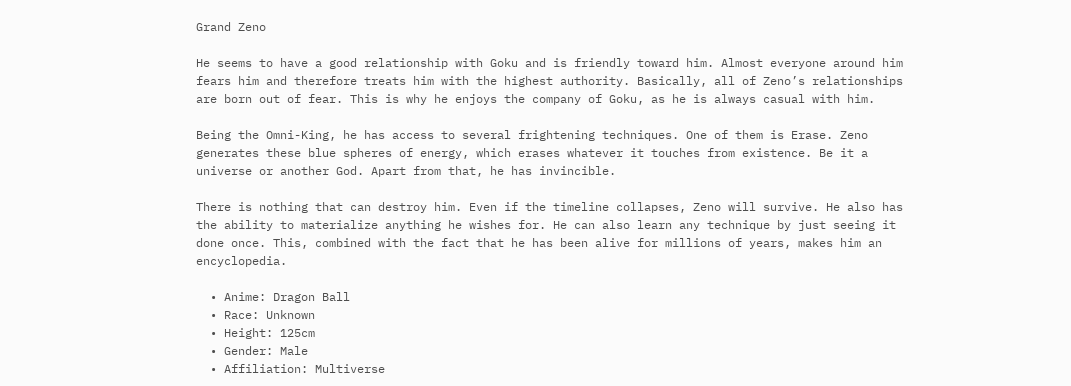Grand Zeno

He seems to have a good relationship with Goku and is friendly toward him. Almost everyone around him fears him and therefore treats him with the highest authority. Basically, all of Zeno’s relationships are born out of fear. This is why he enjoys the company of Goku, as he is always casual with him.

Being the Omni-King, he has access to several frightening techniques. One of them is Erase. Zeno generates these blue spheres of energy, which erases whatever it touches from existence. Be it a universe or another God. Apart from that, he has invincible.

There is nothing that can destroy him. Even if the timeline collapses, Zeno will survive. He also has the ability to materialize anything he wishes for. He can also learn any technique by just seeing it done once. This, combined with the fact that he has been alive for millions of years, makes him an encyclopedia.

  • Anime: Dragon Ball
  • Race: Unknown
  • Height: 125cm
  • Gender: Male
  • Affiliation: Multiverse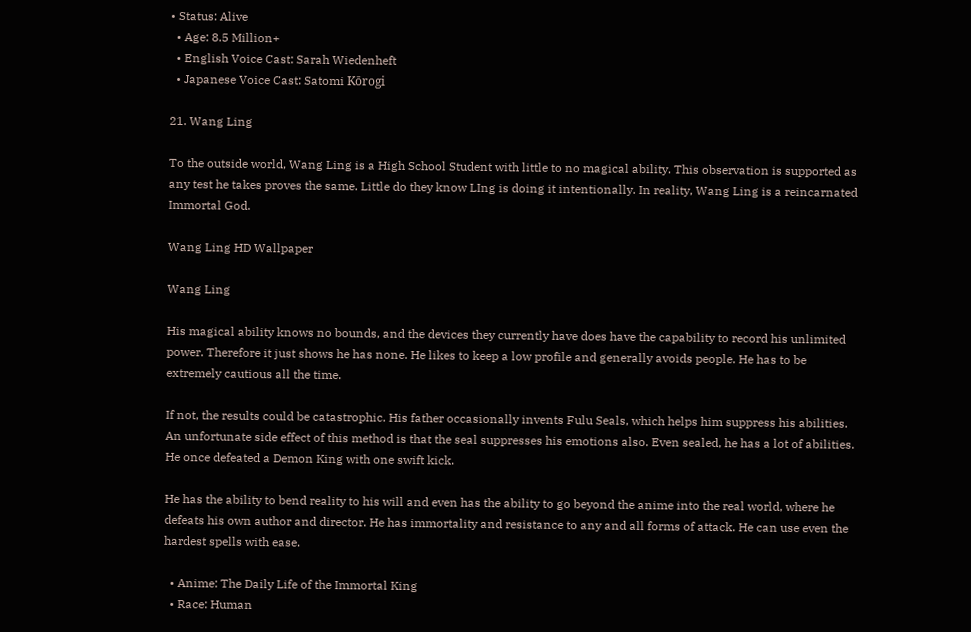• Status: Alive
  • Age: 8.5 Million+
  • English Voice Cast: Sarah Wiedenheft
  • Japanese Voice Cast: Satomi Kōrogi

21. Wang Ling

To the outside world, Wang Ling is a High School Student with little to no magical ability. This observation is supported as any test he takes proves the same. Little do they know LIng is doing it intentionally. In reality, Wang Ling is a reincarnated Immortal God.

Wang Ling HD Wallpaper

Wang Ling

His magical ability knows no bounds, and the devices they currently have does have the capability to record his unlimited power. Therefore it just shows he has none. He likes to keep a low profile and generally avoids people. He has to be extremely cautious all the time.

If not, the results could be catastrophic. His father occasionally invents Fulu Seals, which helps him suppress his abilities. An unfortunate side effect of this method is that the seal suppresses his emotions also. Even sealed, he has a lot of abilities. He once defeated a Demon King with one swift kick.

He has the ability to bend reality to his will and even has the ability to go beyond the anime into the real world, where he defeats his own author and director. He has immortality and resistance to any and all forms of attack. He can use even the hardest spells with ease.

  • Anime: The Daily Life of the Immortal King
  • Race: Human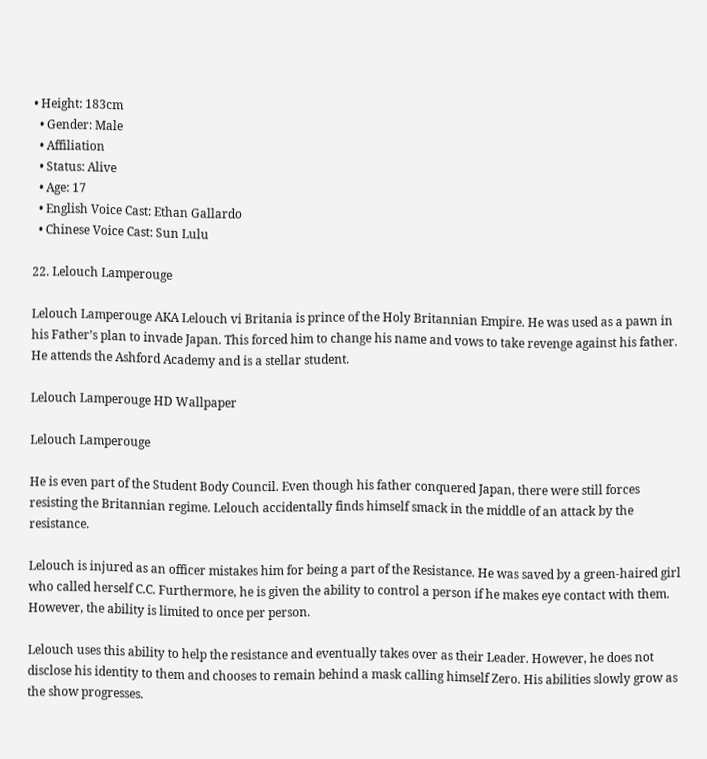• Height: 183cm
  • Gender: Male
  • Affiliation
  • Status: Alive
  • Age: 17
  • English Voice Cast: Ethan Gallardo
  • Chinese Voice Cast: Sun Lulu

22. Lelouch Lamperouge

Lelouch Lamperouge AKA Lelouch vi Britania is prince of the Holy Britannian Empire. He was used as a pawn in his Father’s plan to invade Japan. This forced him to change his name and vows to take revenge against his father. He attends the Ashford Academy and is a stellar student.

Lelouch Lamperouge HD Wallpaper

Lelouch Lamperouge

He is even part of the Student Body Council. Even though his father conquered Japan, there were still forces resisting the Britannian regime. Lelouch accidentally finds himself smack in the middle of an attack by the resistance.

Lelouch is injured as an officer mistakes him for being a part of the Resistance. He was saved by a green-haired girl who called herself C.C. Furthermore, he is given the ability to control a person if he makes eye contact with them. However, the ability is limited to once per person.

Lelouch uses this ability to help the resistance and eventually takes over as their Leader. However, he does not disclose his identity to them and chooses to remain behind a mask calling himself Zero. His abilities slowly grow as the show progresses.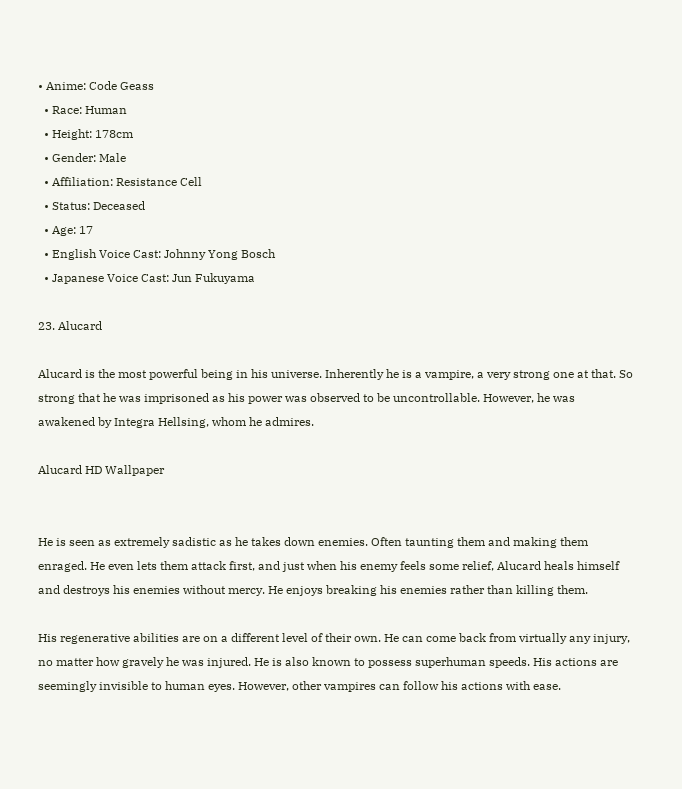• Anime: Code Geass
  • Race: Human
  • Height: 178cm
  • Gender: Male
  • Affiliation: Resistance Cell
  • Status: Deceased
  • Age: 17
  • English Voice Cast: Johnny Yong Bosch
  • Japanese Voice Cast: Jun Fukuyama

23. Alucard

Alucard is the most powerful being in his universe. Inherently he is a vampire, a very strong one at that. So strong that he was imprisoned as his power was observed to be uncontrollable. However, he was awakened by Integra Hellsing, whom he admires.

Alucard HD Wallpaper


He is seen as extremely sadistic as he takes down enemies. Often taunting them and making them enraged. He even lets them attack first, and just when his enemy feels some relief, Alucard heals himself and destroys his enemies without mercy. He enjoys breaking his enemies rather than killing them.

His regenerative abilities are on a different level of their own. He can come back from virtually any injury, no matter how gravely he was injured. He is also known to possess superhuman speeds. His actions are seemingly invisible to human eyes. However, other vampires can follow his actions with ease.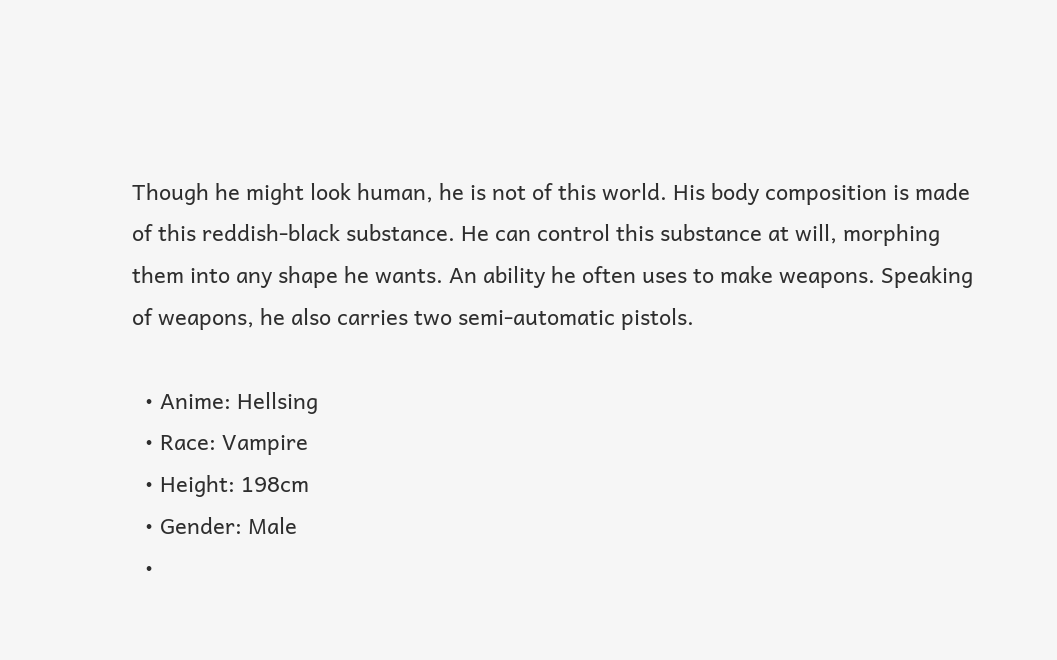Though he might look human, he is not of this world. His body composition is made of this reddish-black substance. He can control this substance at will, morphing them into any shape he wants. An ability he often uses to make weapons. Speaking of weapons, he also carries two semi-automatic pistols.

  • Anime: Hellsing
  • Race: Vampire
  • Height: 198cm
  • Gender: Male
  •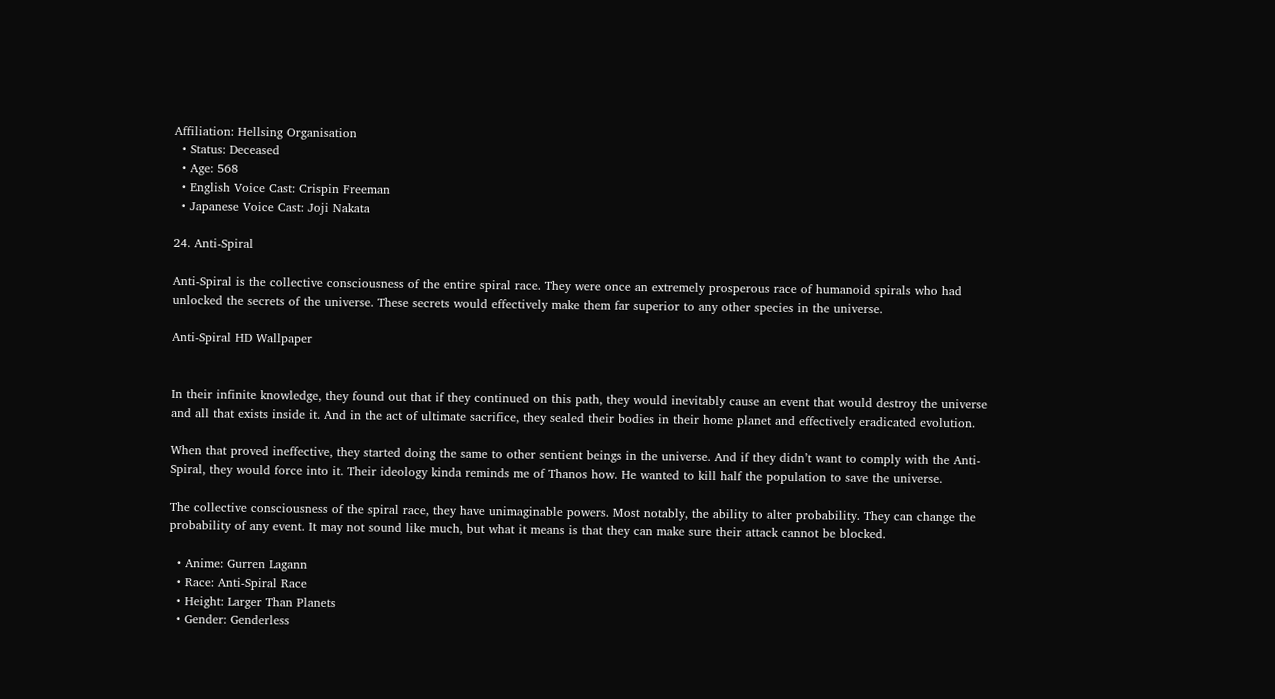Affiliation: Hellsing Organisation
  • Status: Deceased
  • Age: 568
  • English Voice Cast: Crispin Freeman
  • Japanese Voice Cast: Joji Nakata

24. Anti-Spiral

Anti-Spiral is the collective consciousness of the entire spiral race. They were once an extremely prosperous race of humanoid spirals who had unlocked the secrets of the universe. These secrets would effectively make them far superior to any other species in the universe.

Anti-Spiral HD Wallpaper


In their infinite knowledge, they found out that if they continued on this path, they would inevitably cause an event that would destroy the universe and all that exists inside it. And in the act of ultimate sacrifice, they sealed their bodies in their home planet and effectively eradicated evolution.

When that proved ineffective, they started doing the same to other sentient beings in the universe. And if they didn’t want to comply with the Anti-Spiral, they would force into it. Their ideology kinda reminds me of Thanos how. He wanted to kill half the population to save the universe.

The collective consciousness of the spiral race, they have unimaginable powers. Most notably, the ability to alter probability. They can change the probability of any event. It may not sound like much, but what it means is that they can make sure their attack cannot be blocked.

  • Anime: Gurren Lagann
  • Race: Anti-Spiral Race
  • Height: Larger Than Planets
  • Gender: Genderless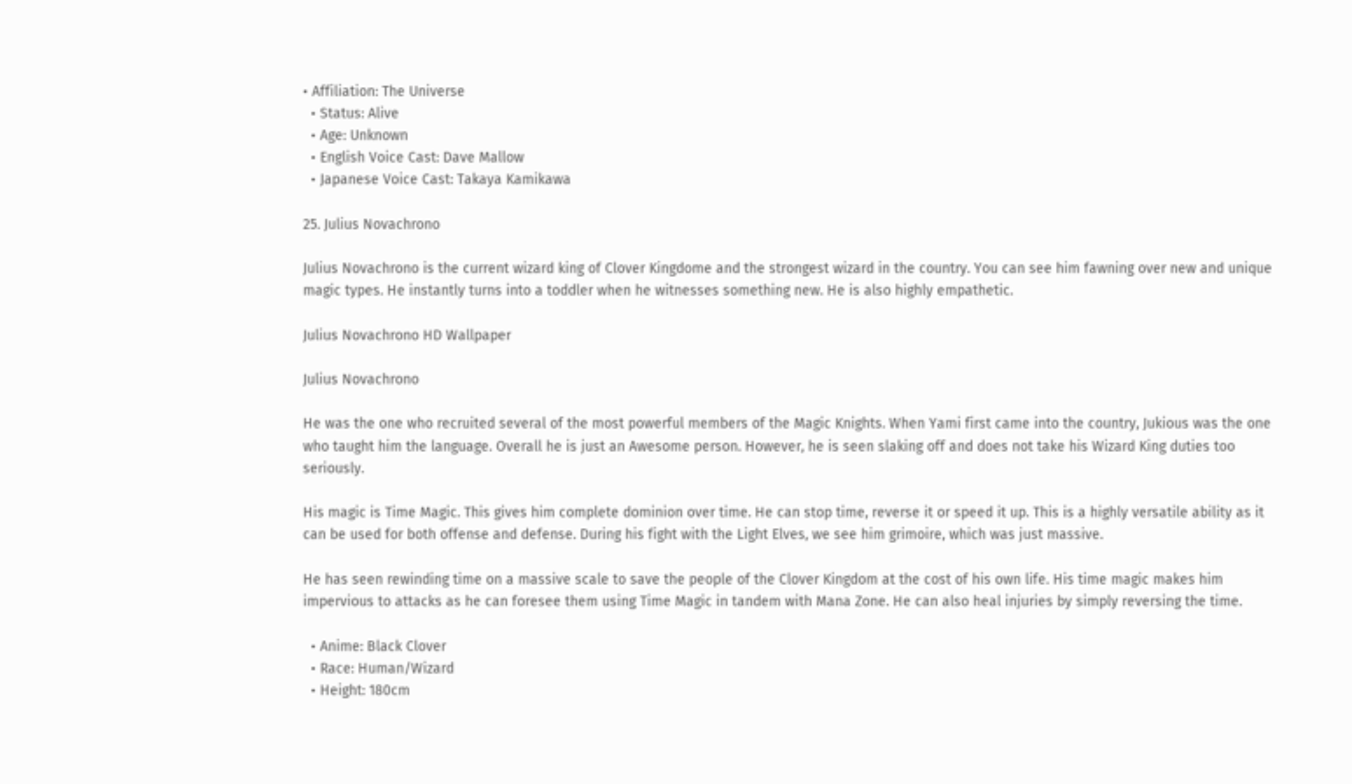• Affiliation: The Universe
  • Status: Alive
  • Age: Unknown
  • English Voice Cast: Dave Mallow
  • Japanese Voice Cast: Takaya Kamikawa

25. Julius Novachrono

Julius Novachrono is the current wizard king of Clover Kingdome and the strongest wizard in the country. You can see him fawning over new and unique magic types. He instantly turns into a toddler when he witnesses something new. He is also highly empathetic.

Julius Novachrono HD Wallpaper

Julius Novachrono

He was the one who recruited several of the most powerful members of the Magic Knights. When Yami first came into the country, Jukious was the one who taught him the language. Overall he is just an Awesome person. However, he is seen slaking off and does not take his Wizard King duties too seriously.

His magic is Time Magic. This gives him complete dominion over time. He can stop time, reverse it or speed it up. This is a highly versatile ability as it can be used for both offense and defense. During his fight with the Light Elves, we see him grimoire, which was just massive.

He has seen rewinding time on a massive scale to save the people of the Clover Kingdom at the cost of his own life. His time magic makes him impervious to attacks as he can foresee them using Time Magic in tandem with Mana Zone. He can also heal injuries by simply reversing the time.

  • Anime: Black Clover
  • Race: Human/Wizard
  • Height: 180cm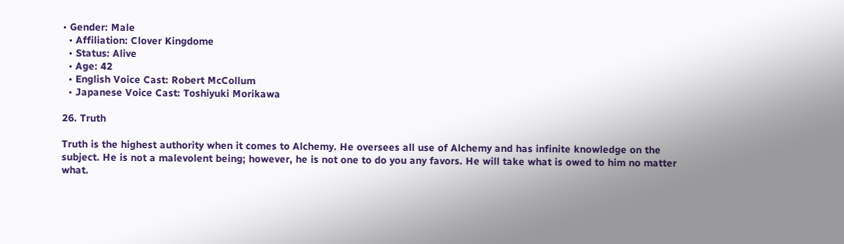• Gender: Male
  • Affiliation: Clover Kingdome
  • Status: Alive
  • Age: 42
  • English Voice Cast: Robert McCollum
  • Japanese Voice Cast: Toshiyuki Morikawa

26. Truth

Truth is the highest authority when it comes to Alchemy. He oversees all use of Alchemy and has infinite knowledge on the subject. He is not a malevolent being; however, he is not one to do you any favors. He will take what is owed to him no matter what.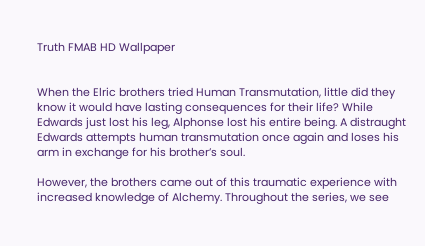Truth FMAB HD Wallpaper


When the Elric brothers tried Human Transmutation, little did they know it would have lasting consequences for their life? While Edwards just lost his leg, Alphonse lost his entire being. A distraught Edwards attempts human transmutation once again and loses his arm in exchange for his brother’s soul.

However, the brothers came out of this traumatic experience with increased knowledge of Alchemy. Throughout the series, we see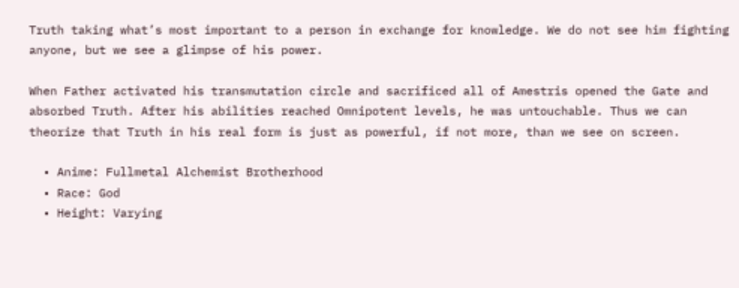Truth taking what’s most important to a person in exchange for knowledge. We do not see him fighting anyone, but we see a glimpse of his power.

When Father activated his transmutation circle and sacrificed all of Amestris opened the Gate and absorbed Truth. After his abilities reached Omnipotent levels, he was untouchable. Thus we can theorize that Truth in his real form is just as powerful, if not more, than we see on screen.

  • Anime: Fullmetal Alchemist Brotherhood
  • Race: God
  • Height: Varying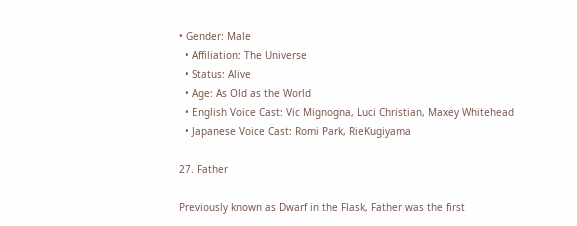• Gender: Male
  • Affiliation: The Universe
  • Status: Alive
  • Age: As Old as the World
  • English Voice Cast: Vic Mignogna, Luci Christian, Maxey Whitehead
  • Japanese Voice Cast: Romi Park, RieKugiyama

27. Father

Previously known as Dwarf in the Flask, Father was the first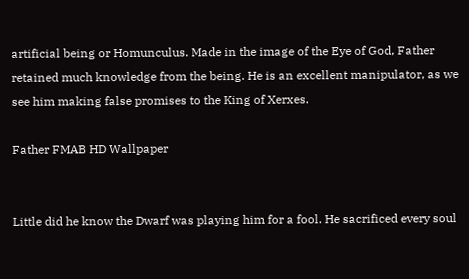artificial being or Homunculus. Made in the image of the Eye of God, Father retained much knowledge from the being. He is an excellent manipulator, as we see him making false promises to the King of Xerxes.

Father FMAB HD Wallpaper


Little did he know the Dwarf was playing him for a fool. He sacrificed every soul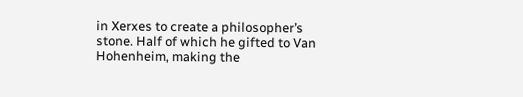in Xerxes to create a philosopher’s stone. Half of which he gifted to Van Hohenheim, making the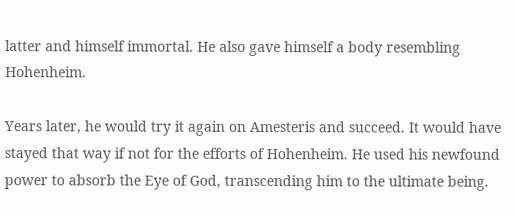latter and himself immortal. He also gave himself a body resembling Hohenheim.

Years later, he would try it again on Amesteris and succeed. It would have stayed that way if not for the efforts of Hohenheim. He used his newfound power to absorb the Eye of God, transcending him to the ultimate being.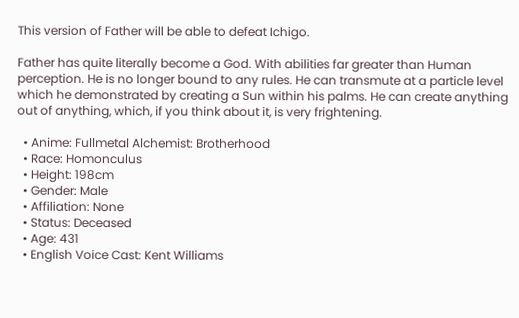This version of Father will be able to defeat Ichigo.

Father has quite literally become a God. With abilities far greater than Human perception. He is no longer bound to any rules. He can transmute at a particle level which he demonstrated by creating a Sun within his palms. He can create anything out of anything, which, if you think about it, is very frightening.

  • Anime: Fullmetal Alchemist: Brotherhood
  • Race: Homonculus
  • Height: 198cm
  • Gender: Male
  • Affiliation: None
  • Status: Deceased
  • Age: 431
  • English Voice Cast: Kent Williams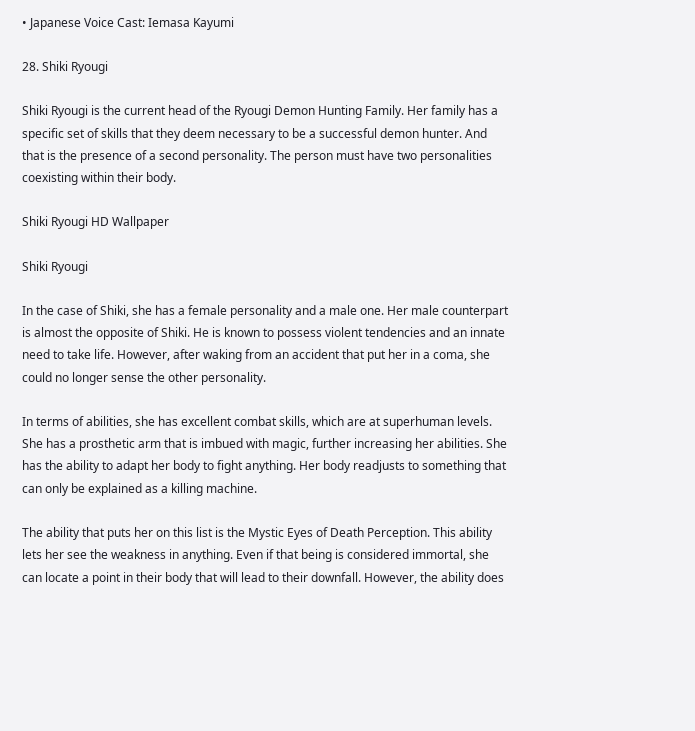• Japanese Voice Cast: Iemasa Kayumi

28. Shiki Ryougi

Shiki Ryougi is the current head of the Ryougi Demon Hunting Family. Her family has a specific set of skills that they deem necessary to be a successful demon hunter. And that is the presence of a second personality. The person must have two personalities coexisting within their body.

Shiki Ryougi HD Wallpaper

Shiki Ryougi

In the case of Shiki, she has a female personality and a male one. Her male counterpart is almost the opposite of Shiki. He is known to possess violent tendencies and an innate need to take life. However, after waking from an accident that put her in a coma, she could no longer sense the other personality.

In terms of abilities, she has excellent combat skills, which are at superhuman levels. She has a prosthetic arm that is imbued with magic, further increasing her abilities. She has the ability to adapt her body to fight anything. Her body readjusts to something that can only be explained as a killing machine.

The ability that puts her on this list is the Mystic Eyes of Death Perception. This ability lets her see the weakness in anything. Even if that being is considered immortal, she can locate a point in their body that will lead to their downfall. However, the ability does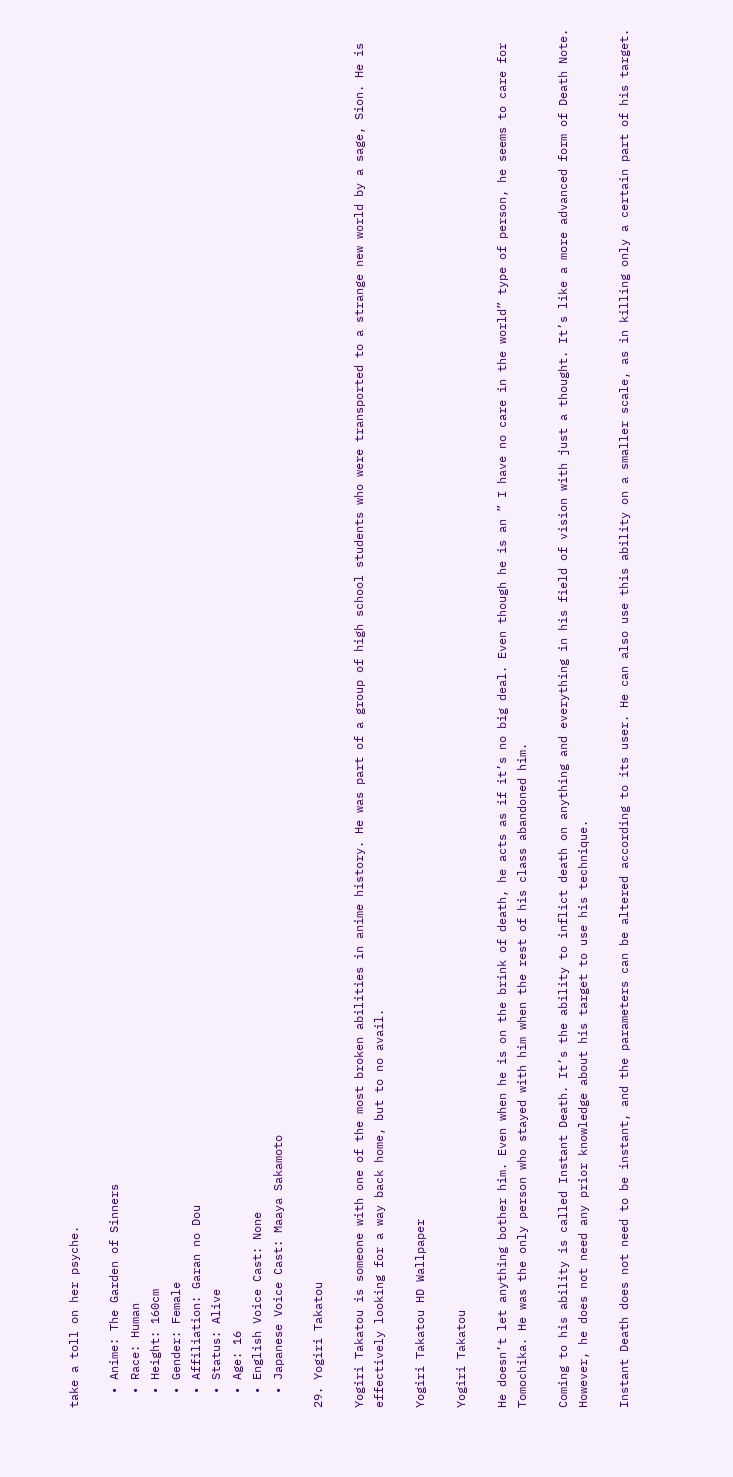take a toll on her psyche.

  • Anime: The Garden of Sinners
  • Race: Human
  • Height: 160cm
  • Gender: Female
  • Affiliation: Garan no Dou
  • Status: Alive
  • Age: 16
  • English Voice Cast: None
  • Japanese Voice Cast: Maaya Sakamoto

29. Yogiri Takatou

Yogiri Takatou is someone with one of the most broken abilities in anime history. He was part of a group of high school students who were transported to a strange new world by a sage, Sion. He is effectively looking for a way back home, but to no avail.

Yogiri Takatou HD Wallpaper

Yogiri Takatou

He doesn’t let anything bother him. Even when he is on the brink of death, he acts as if it’s no big deal. Even though he is an ” I have no care in the world” type of person, he seems to care for Tomochika. He was the only person who stayed with him when the rest of his class abandoned him.

Coming to his ability is called Instant Death. It’s the ability to inflict death on anything and everything in his field of vision with just a thought. It’s like a more advanced form of Death Note. However, he does not need any prior knowledge about his target to use his technique.

Instant Death does not need to be instant, and the parameters can be altered according to its user. He can also use this ability on a smaller scale, as in killing only a certain part of his target.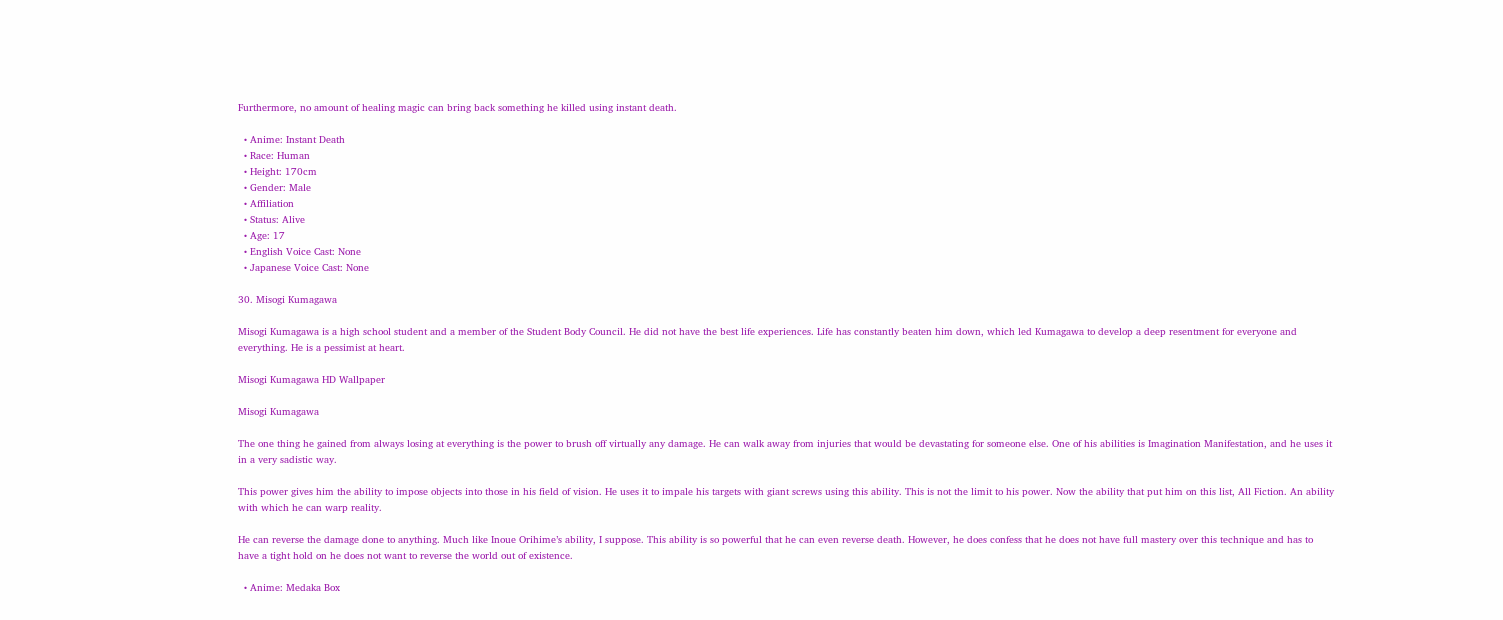Furthermore, no amount of healing magic can bring back something he killed using instant death.

  • Anime: Instant Death
  • Race: Human
  • Height: 170cm
  • Gender: Male
  • Affiliation
  • Status: Alive
  • Age: 17
  • English Voice Cast: None
  • Japanese Voice Cast: None

30. Misogi Kumagawa

Misogi Kumagawa is a high school student and a member of the Student Body Council. He did not have the best life experiences. Life has constantly beaten him down, which led Kumagawa to develop a deep resentment for everyone and everything. He is a pessimist at heart.

Misogi Kumagawa HD Wallpaper

Misogi Kumagawa

The one thing he gained from always losing at everything is the power to brush off virtually any damage. He can walk away from injuries that would be devastating for someone else. One of his abilities is Imagination Manifestation, and he uses it in a very sadistic way.

This power gives him the ability to impose objects into those in his field of vision. He uses it to impale his targets with giant screws using this ability. This is not the limit to his power. Now the ability that put him on this list, All Fiction. An ability with which he can warp reality.

He can reverse the damage done to anything. Much like Inoue Orihime’s ability, I suppose. This ability is so powerful that he can even reverse death. However, he does confess that he does not have full mastery over this technique and has to have a tight hold on he does not want to reverse the world out of existence.

  • Anime: Medaka Box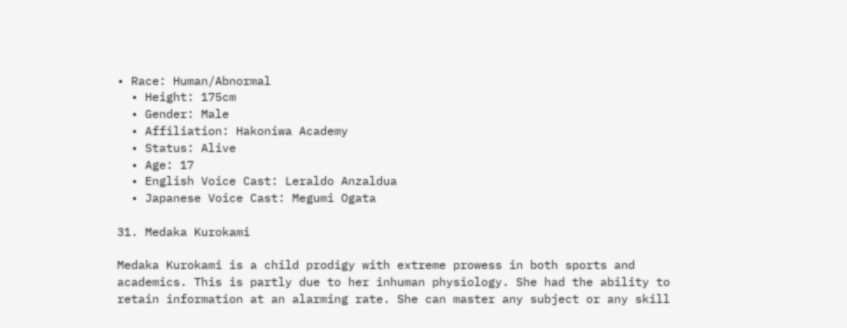• Race: Human/Abnormal
  • Height: 175cm
  • Gender: Male
  • Affiliation: Hakoniwa Academy
  • Status: Alive
  • Age: 17
  • English Voice Cast: Leraldo Anzaldua
  • Japanese Voice Cast: Megumi Ogata

31. Medaka Kurokami

Medaka Kurokami is a child prodigy with extreme prowess in both sports and academics. This is partly due to her inhuman physiology. She had the ability to retain information at an alarming rate. She can master any subject or any skill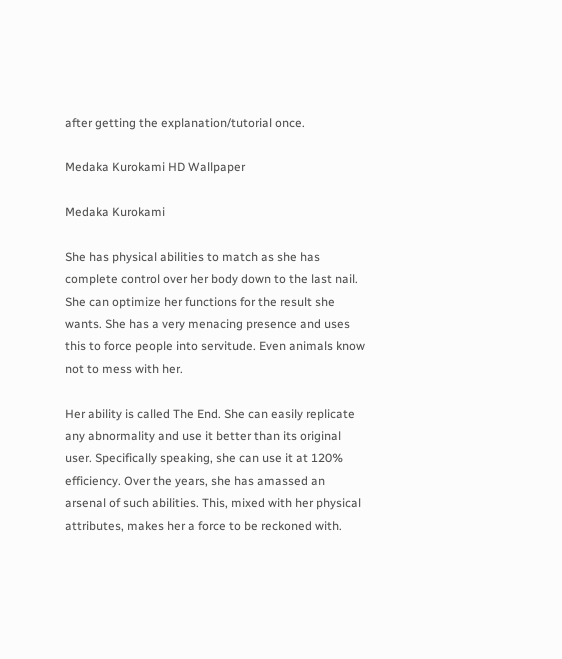after getting the explanation/tutorial once.

Medaka Kurokami HD Wallpaper

Medaka Kurokami

She has physical abilities to match as she has complete control over her body down to the last nail. She can optimize her functions for the result she wants. She has a very menacing presence and uses this to force people into servitude. Even animals know not to mess with her.

Her ability is called The End. She can easily replicate any abnormality and use it better than its original user. Specifically speaking, she can use it at 120% efficiency. Over the years, she has amassed an arsenal of such abilities. This, mixed with her physical attributes, makes her a force to be reckoned with.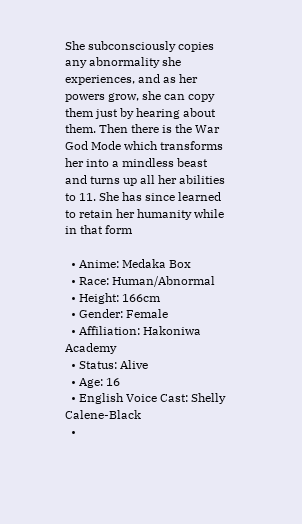She subconsciously copies any abnormality she experiences, and as her powers grow, she can copy them just by hearing about them. Then there is the War God Mode which transforms her into a mindless beast and turns up all her abilities to 11. She has since learned to retain her humanity while in that form

  • Anime: Medaka Box
  • Race: Human/Abnormal
  • Height: 166cm
  • Gender: Female
  • Affiliation: Hakoniwa Academy
  • Status: Alive
  • Age: 16
  • English Voice Cast: Shelly Calene-Black
  •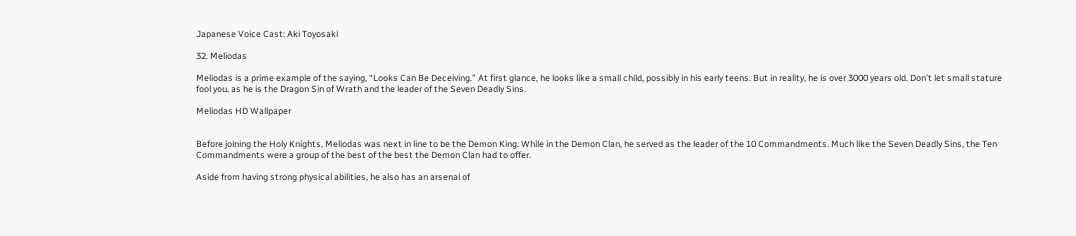Japanese Voice Cast: Aki Toyosaki

32. Meliodas

Meliodas is a prime example of the saying, “Looks Can Be Deceiving.” At first glance, he looks like a small child, possibly in his early teens. But in reality, he is over 3000 years old. Don’t let small stature fool you, as he is the Dragon Sin of Wrath and the leader of the Seven Deadly Sins.

Meliodas HD Wallpaper


Before joining the Holy Knights, Meliodas was next in line to be the Demon King. While in the Demon Clan, he served as the leader of the 10 Commandments. Much like the Seven Deadly Sins, the Ten Commandments were a group of the best of the best the Demon Clan had to offer.

Aside from having strong physical abilities, he also has an arsenal of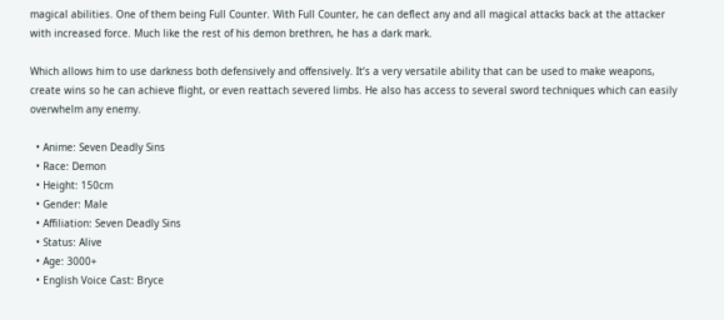magical abilities. One of them being Full Counter. With Full Counter, he can deflect any and all magical attacks back at the attacker with increased force. Much like the rest of his demon brethren, he has a dark mark.

Which allows him to use darkness both defensively and offensively. It’s a very versatile ability that can be used to make weapons, create wins so he can achieve flight, or even reattach severed limbs. He also has access to several sword techniques which can easily overwhelm any enemy.

  • Anime: Seven Deadly Sins
  • Race: Demon
  • Height: 150cm
  • Gender: Male
  • Affiliation: Seven Deadly Sins
  • Status: Alive
  • Age: 3000+
  • English Voice Cast: Bryce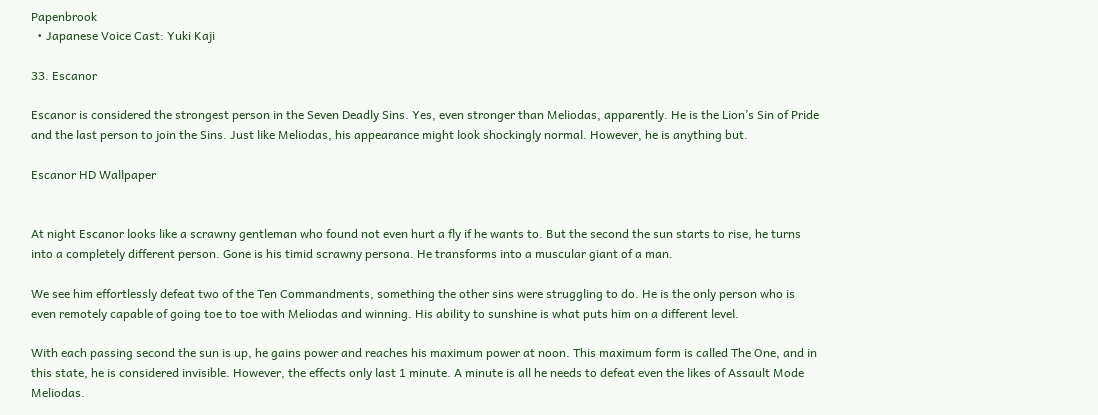Papenbrook
  • Japanese Voice Cast: Yuki Kaji

33. Escanor

Escanor is considered the strongest person in the Seven Deadly Sins. Yes, even stronger than Meliodas, apparently. He is the Lion’s Sin of Pride and the last person to join the Sins. Just like Meliodas, his appearance might look shockingly normal. However, he is anything but.

Escanor HD Wallpaper


At night Escanor looks like a scrawny gentleman who found not even hurt a fly if he wants to. But the second the sun starts to rise, he turns into a completely different person. Gone is his timid scrawny persona. He transforms into a muscular giant of a man.

We see him effortlessly defeat two of the Ten Commandments, something the other sins were struggling to do. He is the only person who is even remotely capable of going toe to toe with Meliodas and winning. His ability to sunshine is what puts him on a different level.

With each passing second the sun is up, he gains power and reaches his maximum power at noon. This maximum form is called The One, and in this state, he is considered invisible. However, the effects only last 1 minute. A minute is all he needs to defeat even the likes of Assault Mode Meliodas.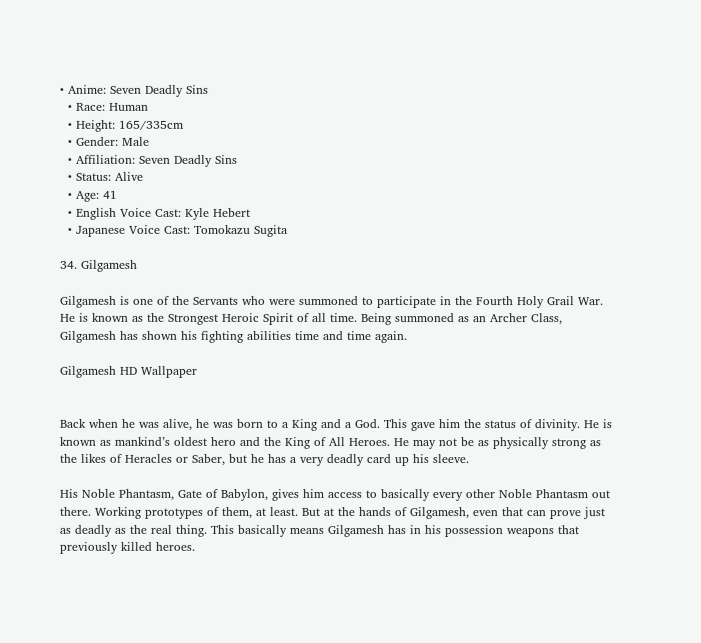• Anime: Seven Deadly Sins
  • Race: Human
  • Height: 165/335cm
  • Gender: Male
  • Affiliation: Seven Deadly Sins
  • Status: Alive
  • Age: 41
  • English Voice Cast: Kyle Hebert
  • Japanese Voice Cast: Tomokazu Sugita

34. Gilgamesh

Gilgamesh is one of the Servants who were summoned to participate in the Fourth Holy Grail War. He is known as the Strongest Heroic Spirit of all time. Being summoned as an Archer Class, Gilgamesh has shown his fighting abilities time and time again.

Gilgamesh HD Wallpaper


Back when he was alive, he was born to a King and a God. This gave him the status of divinity. He is known as mankind’s oldest hero and the King of All Heroes. He may not be as physically strong as the likes of Heracles or Saber, but he has a very deadly card up his sleeve.

His Noble Phantasm, Gate of Babylon, gives him access to basically every other Noble Phantasm out there. Working prototypes of them, at least. But at the hands of Gilgamesh, even that can prove just as deadly as the real thing. This basically means Gilgamesh has in his possession weapons that previously killed heroes.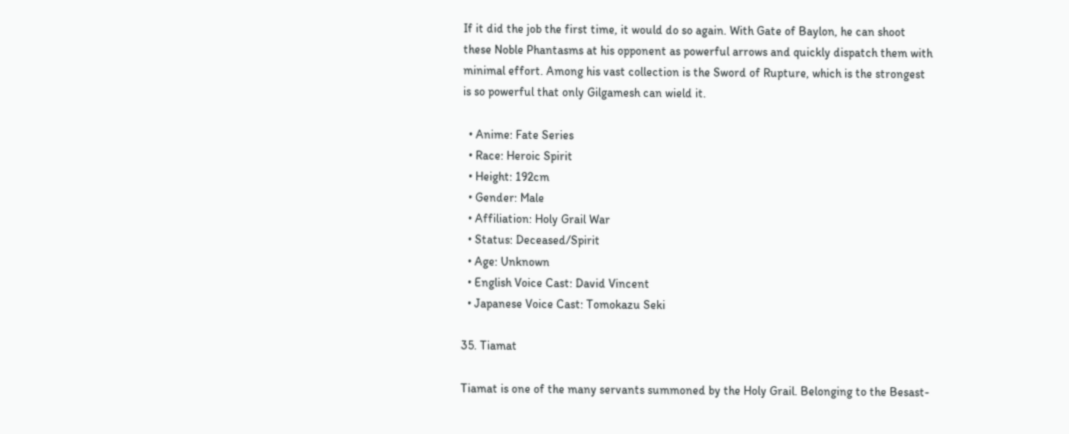If it did the job the first time, it would do so again. With Gate of Baylon, he can shoot these Noble Phantasms at his opponent as powerful arrows and quickly dispatch them with minimal effort. Among his vast collection is the Sword of Rupture, which is the strongest is so powerful that only Gilgamesh can wield it.

  • Anime: Fate Series
  • Race: Heroic Spirit
  • Height: 192cm
  • Gender: Male
  • Affiliation: Holy Grail War
  • Status: Deceased/Spirit
  • Age: Unknown
  • English Voice Cast: David Vincent
  • Japanese Voice Cast: Tomokazu Seki

35. Tiamat

Tiamat is one of the many servants summoned by the Holy Grail. Belonging to the Besast-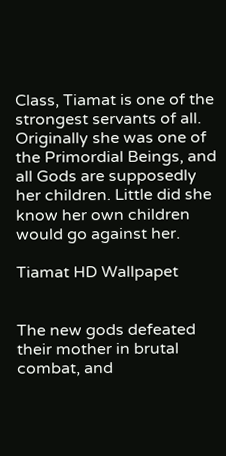Class, Tiamat is one of the strongest servants of all. Originally she was one of the Primordial Beings, and all Gods are supposedly her children. Little did she know her own children would go against her.

Tiamat HD Wallpapet


The new gods defeated their mother in brutal combat, and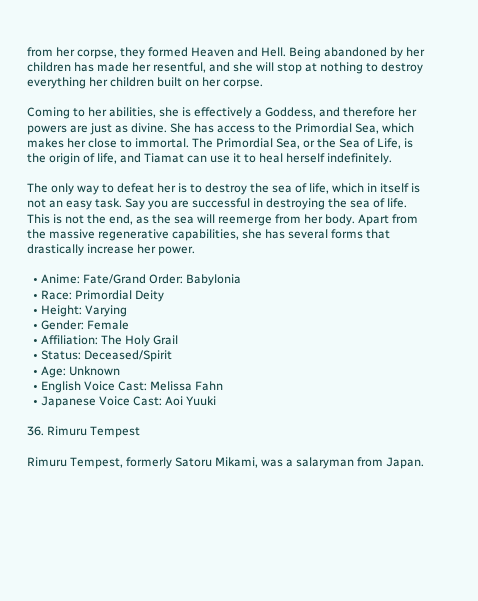from her corpse, they formed Heaven and Hell. Being abandoned by her children has made her resentful, and she will stop at nothing to destroy everything her children built on her corpse.

Coming to her abilities, she is effectively a Goddess, and therefore her powers are just as divine. She has access to the Primordial Sea, which makes her close to immortal. The Primordial Sea, or the Sea of Life, is the origin of life, and Tiamat can use it to heal herself indefinitely.

The only way to defeat her is to destroy the sea of life, which in itself is not an easy task. Say you are successful in destroying the sea of life. This is not the end, as the sea will reemerge from her body. Apart from the massive regenerative capabilities, she has several forms that drastically increase her power.

  • Anime: Fate/Grand Order: Babylonia
  • Race: Primordial Deity
  • Height: Varying
  • Gender: Female
  • Affiliation: The Holy Grail
  • Status: Deceased/Spirit
  • Age: Unknown
  • English Voice Cast: Melissa Fahn
  • Japanese Voice Cast: Aoi Yuuki

36. Rimuru Tempest

Rimuru Tempest, formerly Satoru Mikami, was a salaryman from Japan.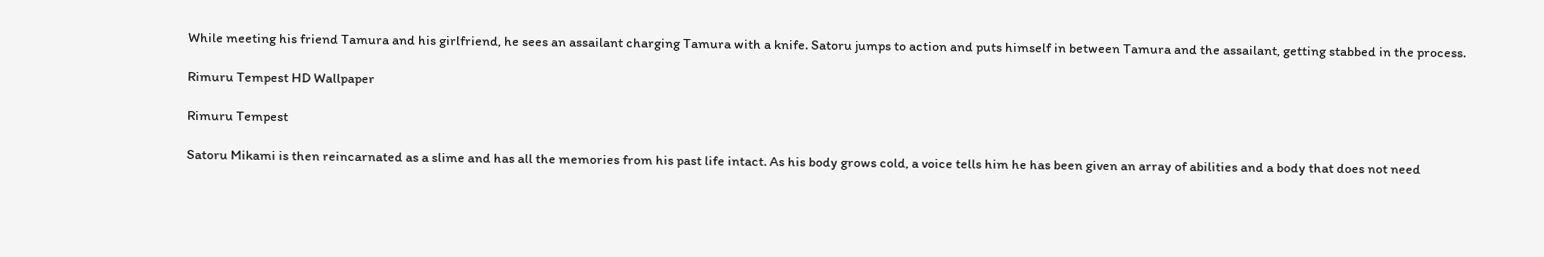While meeting his friend Tamura and his girlfriend, he sees an assailant charging Tamura with a knife. Satoru jumps to action and puts himself in between Tamura and the assailant, getting stabbed in the process.

Rimuru Tempest HD Wallpaper

Rimuru Tempest

Satoru Mikami is then reincarnated as a slime and has all the memories from his past life intact. As his body grows cold, a voice tells him he has been given an array of abilities and a body that does not need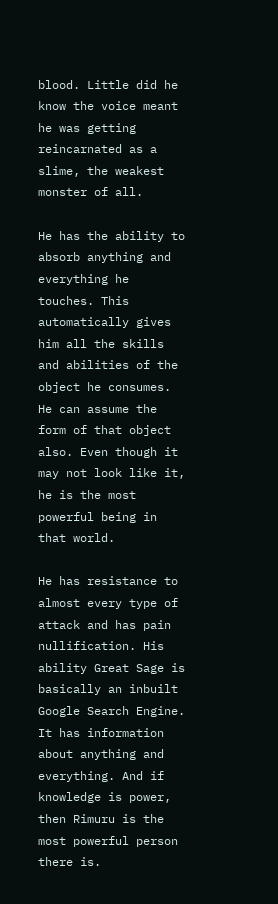blood. Little did he know the voice meant he was getting reincarnated as a slime, the weakest monster of all.

He has the ability to absorb anything and everything he touches. This automatically gives him all the skills and abilities of the object he consumes. He can assume the form of that object also. Even though it may not look like it, he is the most powerful being in that world.

He has resistance to almost every type of attack and has pain nullification. His ability Great Sage is basically an inbuilt Google Search Engine. It has information about anything and everything. And if knowledge is power, then Rimuru is the most powerful person there is.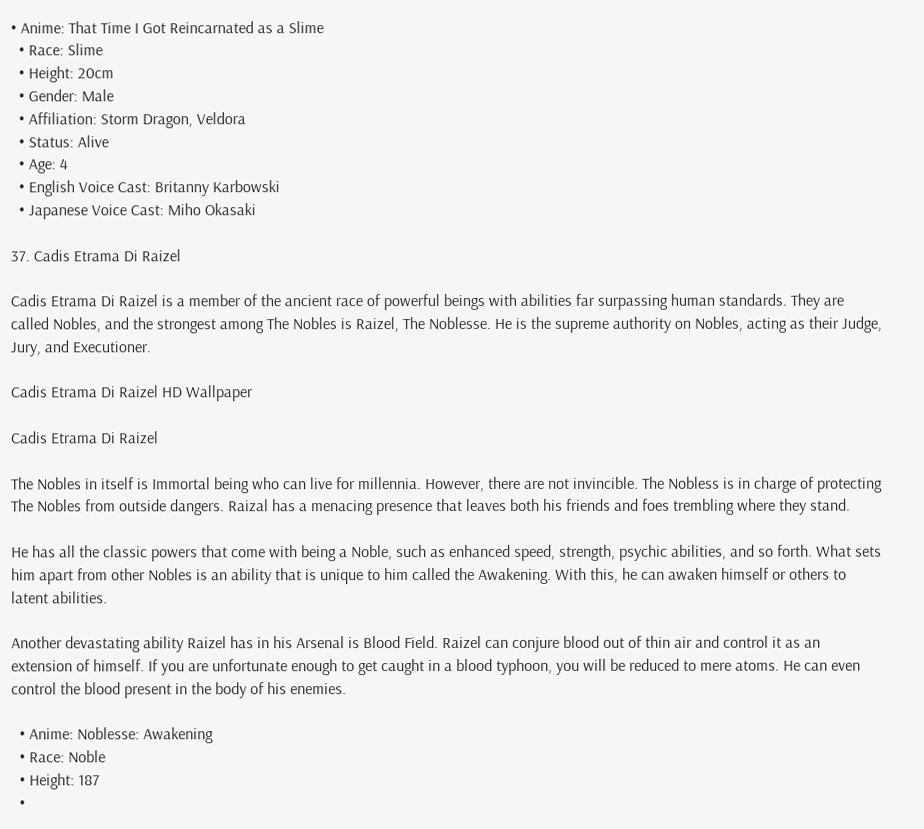• Anime: That Time I Got Reincarnated as a Slime
  • Race: Slime
  • Height: 20cm
  • Gender: Male
  • Affiliation: Storm Dragon, Veldora
  • Status: Alive
  • Age: 4
  • English Voice Cast: Britanny Karbowski
  • Japanese Voice Cast: Miho Okasaki

37. Cadis Etrama Di Raizel

Cadis Etrama Di Raizel is a member of the ancient race of powerful beings with abilities far surpassing human standards. They are called Nobles, and the strongest among The Nobles is Raizel, The Noblesse. He is the supreme authority on Nobles, acting as their Judge, Jury, and Executioner.

Cadis Etrama Di Raizel HD Wallpaper

Cadis Etrama Di Raizel

The Nobles in itself is Immortal being who can live for millennia. However, there are not invincible. The Nobless is in charge of protecting The Nobles from outside dangers. Raizal has a menacing presence that leaves both his friends and foes trembling where they stand.

He has all the classic powers that come with being a Noble, such as enhanced speed, strength, psychic abilities, and so forth. What sets him apart from other Nobles is an ability that is unique to him called the Awakening. With this, he can awaken himself or others to latent abilities.

Another devastating ability Raizel has in his Arsenal is Blood Field. Raizel can conjure blood out of thin air and control it as an extension of himself. If you are unfortunate enough to get caught in a blood typhoon, you will be reduced to mere atoms. He can even control the blood present in the body of his enemies.

  • Anime: Noblesse: Awakening
  • Race: Noble
  • Height: 187
  •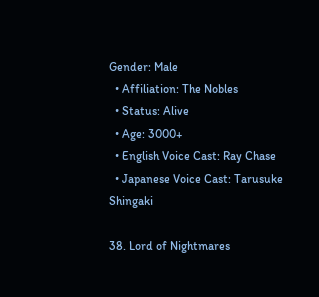Gender: Male
  • Affiliation: The Nobles
  • Status: Alive
  • Age: 3000+
  • English Voice Cast: Ray Chase
  • Japanese Voice Cast: Tarusuke Shingaki

38. Lord of Nightmares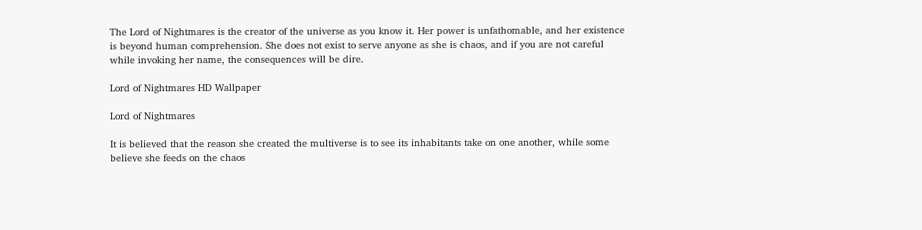The Lord of Nightmares is the creator of the universe as you know it. Her power is unfathomable, and her existence is beyond human comprehension. She does not exist to serve anyone as she is chaos, and if you are not careful while invoking her name, the consequences will be dire.

Lord of Nightmares HD Wallpaper

Lord of Nightmares

It is believed that the reason she created the multiverse is to see its inhabitants take on one another, while some believe she feeds on the chaos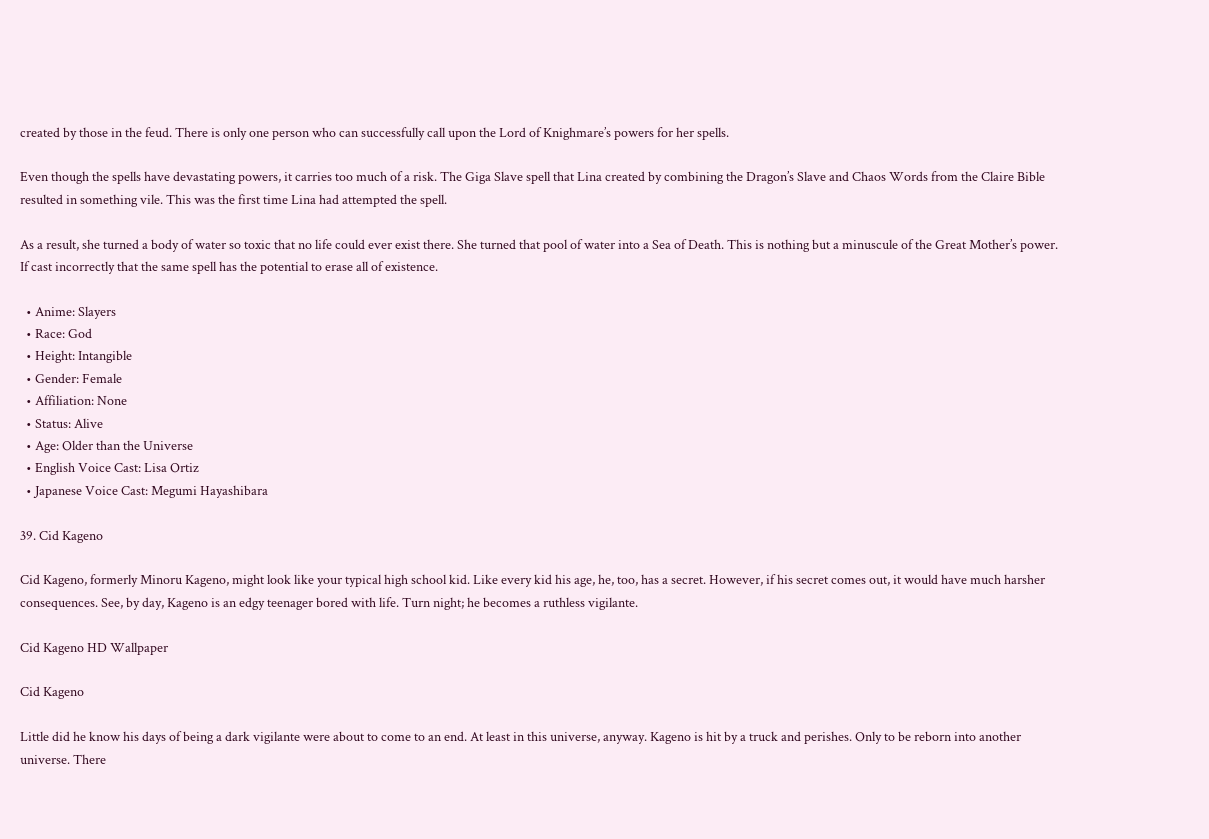created by those in the feud. There is only one person who can successfully call upon the Lord of Knighmare’s powers for her spells.

Even though the spells have devastating powers, it carries too much of a risk. The Giga Slave spell that Lina created by combining the Dragon’s Slave and Chaos Words from the Claire Bible resulted in something vile. This was the first time Lina had attempted the spell.

As a result, she turned a body of water so toxic that no life could ever exist there. She turned that pool of water into a Sea of Death. This is nothing but a minuscule of the Great Mother’s power. If cast incorrectly that the same spell has the potential to erase all of existence.

  • Anime: Slayers
  • Race: God
  • Height: Intangible
  • Gender: Female
  • Affiliation: None
  • Status: Alive
  • Age: Older than the Universe
  • English Voice Cast: Lisa Ortiz
  • Japanese Voice Cast: Megumi Hayashibara

39. Cid Kageno

Cid Kageno, formerly Minoru Kageno, might look like your typical high school kid. Like every kid his age, he, too, has a secret. However, if his secret comes out, it would have much harsher consequences. See, by day, Kageno is an edgy teenager bored with life. Turn night; he becomes a ruthless vigilante.

Cid Kageno HD Wallpaper

Cid Kageno

Little did he know his days of being a dark vigilante were about to come to an end. At least in this universe, anyway. Kageno is hit by a truck and perishes. Only to be reborn into another universe. There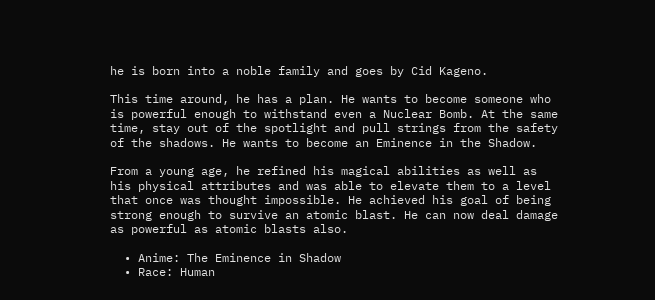he is born into a noble family and goes by Cid Kageno.

This time around, he has a plan. He wants to become someone who is powerful enough to withstand even a Nuclear Bomb. At the same time, stay out of the spotlight and pull strings from the safety of the shadows. He wants to become an Eminence in the Shadow.

From a young age, he refined his magical abilities as well as his physical attributes and was able to elevate them to a level that once was thought impossible. He achieved his goal of being strong enough to survive an atomic blast. He can now deal damage as powerful as atomic blasts also.

  • Anime: The Eminence in Shadow
  • Race: Human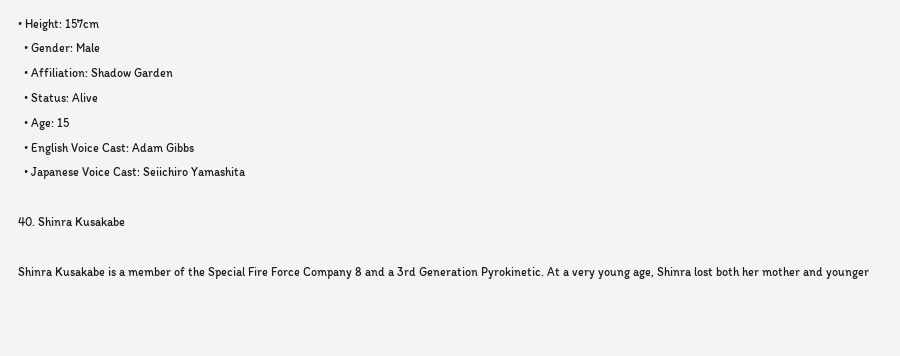• Height: 157cm
  • Gender: Male
  • Affiliation: Shadow Garden
  • Status: Alive
  • Age: 15
  • English Voice Cast: Adam Gibbs
  • Japanese Voice Cast: Seiichiro Yamashita

40. Shinra Kusakabe

Shinra Kusakabe is a member of the Special Fire Force Company 8 and a 3rd Generation Pyrokinetic. At a very young age, Shinra lost both her mother and younger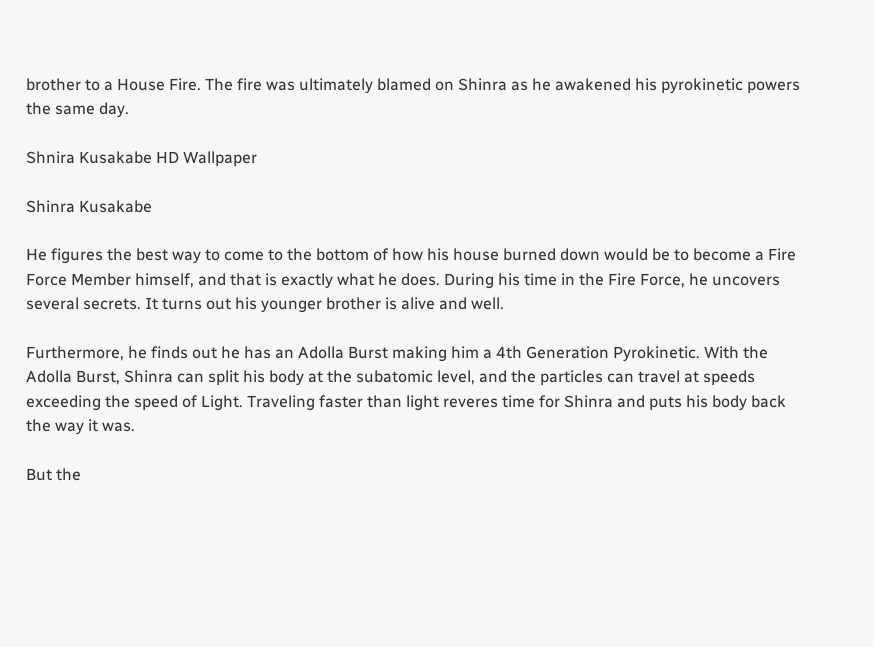brother to a House Fire. The fire was ultimately blamed on Shinra as he awakened his pyrokinetic powers the same day.

Shnira Kusakabe HD Wallpaper

Shinra Kusakabe

He figures the best way to come to the bottom of how his house burned down would be to become a Fire Force Member himself, and that is exactly what he does. During his time in the Fire Force, he uncovers several secrets. It turns out his younger brother is alive and well.

Furthermore, he finds out he has an Adolla Burst making him a 4th Generation Pyrokinetic. With the Adolla Burst, Shinra can split his body at the subatomic level, and the particles can travel at speeds exceeding the speed of Light. Traveling faster than light reveres time for Shinra and puts his body back the way it was.

But the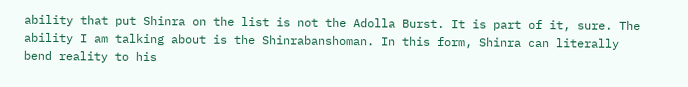ability that put Shinra on the list is not the Adolla Burst. It is part of it, sure. The ability I am talking about is the Shinrabanshoman. In this form, Shinra can literally bend reality to his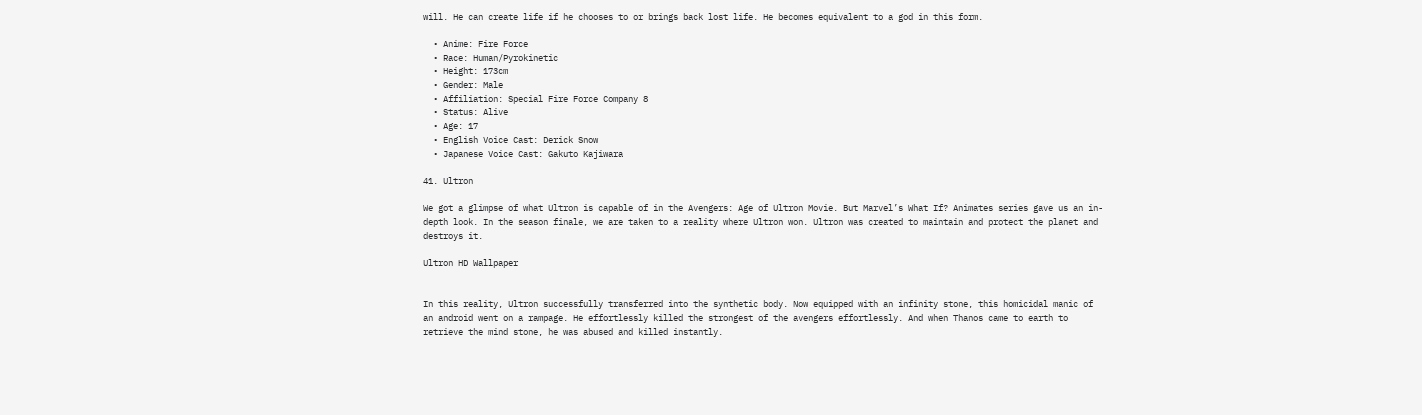will. He can create life if he chooses to or brings back lost life. He becomes equivalent to a god in this form.

  • Anime: Fire Force
  • Race: Human/Pyrokinetic
  • Height: 173cm
  • Gender: Male
  • Affiliation: Special Fire Force Company 8
  • Status: Alive
  • Age: 17
  • English Voice Cast: Derick Snow
  • Japanese Voice Cast: Gakuto Kajiwara

41. Ultron

We got a glimpse of what Ultron is capable of in the Avengers: Age of Ultron Movie. But Marvel’s What If? Animates series gave us an in-depth look. In the season finale, we are taken to a reality where Ultron won. Ultron was created to maintain and protect the planet and destroys it.

Ultron HD Wallpaper


In this reality, Ultron successfully transferred into the synthetic body. Now equipped with an infinity stone, this homicidal manic of an android went on a rampage. He effortlessly killed the strongest of the avengers effortlessly. And when Thanos came to earth to retrieve the mind stone, he was abused and killed instantly.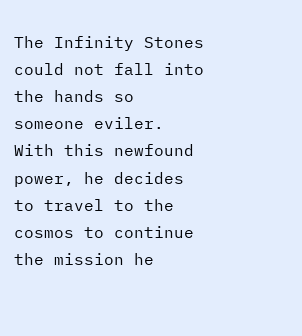The Infinity Stones could not fall into the hands so someone eviler. With this newfound power, he decides to travel to the cosmos to continue the mission he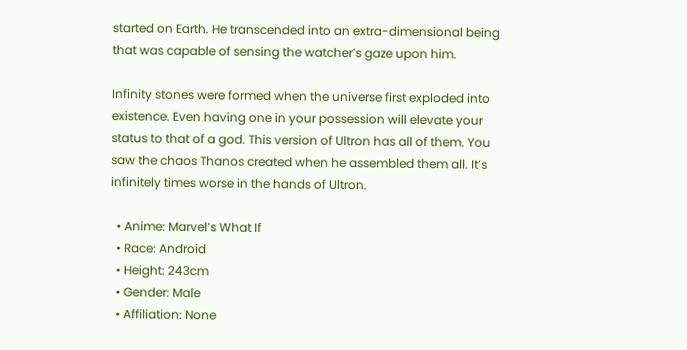started on Earth. He transcended into an extra-dimensional being that was capable of sensing the watcher’s gaze upon him.

Infinity stones were formed when the universe first exploded into existence. Even having one in your possession will elevate your status to that of a god. This version of Ultron has all of them. You saw the chaos Thanos created when he assembled them all. It’s infinitely times worse in the hands of Ultron.

  • Anime: Marvel’s What If
  • Race: Android
  • Height: 243cm
  • Gender: Male
  • Affiliation: None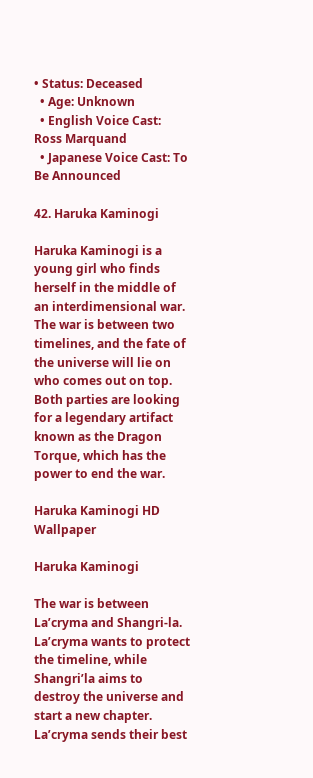• Status: Deceased
  • Age: Unknown
  • English Voice Cast: Ross Marquand
  • Japanese Voice Cast: To Be Announced

42. Haruka Kaminogi

Haruka Kaminogi is a young girl who finds herself in the middle of an interdimensional war. The war is between two timelines, and the fate of the universe will lie on who comes out on top. Both parties are looking for a legendary artifact known as the Dragon Torque, which has the power to end the war.

Haruka Kaminogi HD Wallpaper

Haruka Kaminogi

The war is between La’cryma and Shangri-la. La’cryma wants to protect the timeline, while Shangri’la aims to destroy the universe and start a new chapter. La’cryma sends their best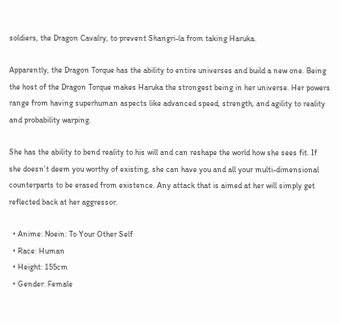soldiers, the Dragon Cavalry, to prevent Shangri-la from taking Haruka.

Apparently, the Dragon Torque has the ability to entire universes and build a new one. Being the host of the Dragon Torque makes Haruka the strongest being in her universe. Her powers range from having superhuman aspects like advanced speed, strength, and agility to reality and probability warping.

She has the ability to bend reality to his will and can reshape the world how she sees fit. If she doesn’t deem you worthy of existing, she can have you and all your multi-dimensional counterparts to be erased from existence. Any attack that is aimed at her will simply get reflected back at her aggressor.

  • Anime: Noein: To Your Other Self
  • Race: Human
  • Height: 155cm
  • Gender: Female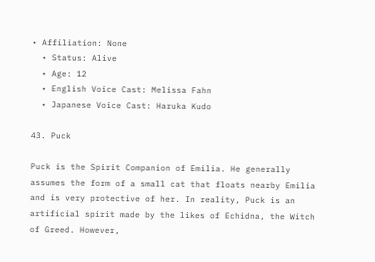• Affiliation: None
  • Status: Alive
  • Age: 12
  • English Voice Cast: Melissa Fahn
  • Japanese Voice Cast: Haruka Kudo

43. Puck

Puck is the Spirit Companion of Emilia. He generally assumes the form of a small cat that floats nearby Emilia and is very protective of her. In reality, Puck is an artificial spirit made by the likes of Echidna, the Witch of Greed. However,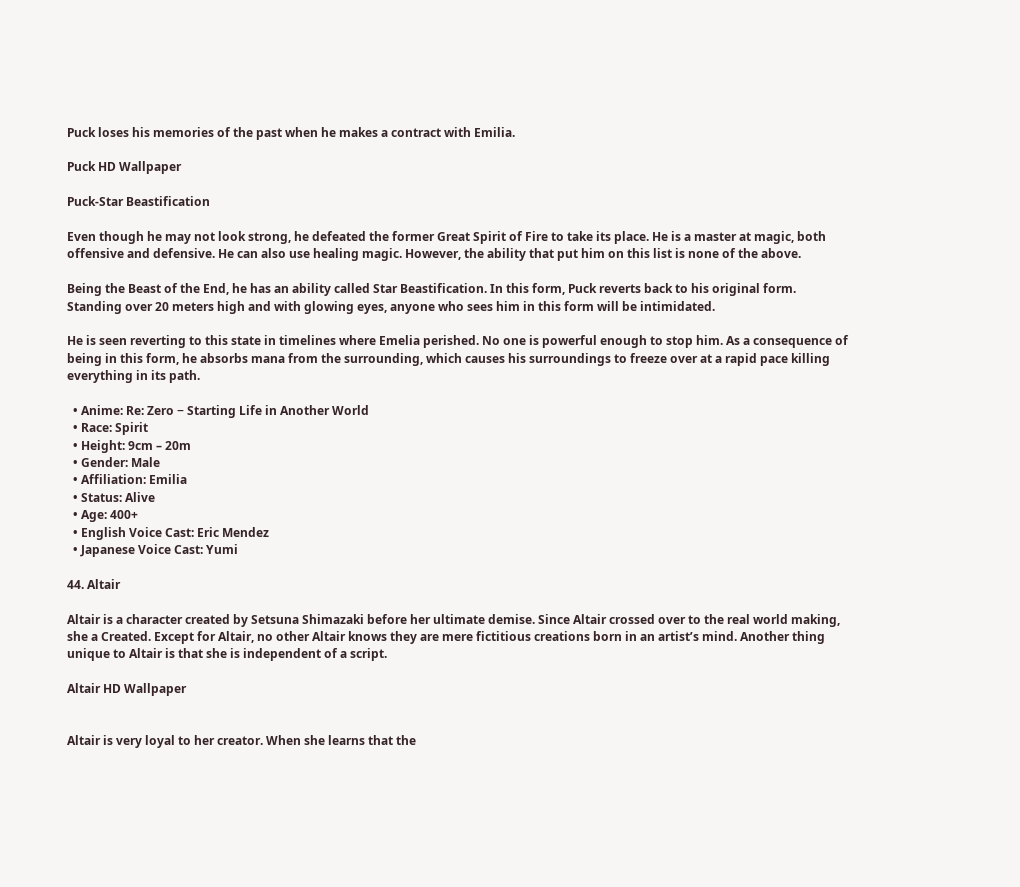Puck loses his memories of the past when he makes a contract with Emilia.

Puck HD Wallpaper

Puck-Star Beastification

Even though he may not look strong, he defeated the former Great Spirit of Fire to take its place. He is a master at magic, both offensive and defensive. He can also use healing magic. However, the ability that put him on this list is none of the above.

Being the Beast of the End, he has an ability called Star Beastification. In this form, Puck reverts back to his original form. Standing over 20 meters high and with glowing eyes, anyone who sees him in this form will be intimidated.

He is seen reverting to this state in timelines where Emelia perished. No one is powerful enough to stop him. As a consequence of being in this form, he absorbs mana from the surrounding, which causes his surroundings to freeze over at a rapid pace killing everything in its path.

  • Anime: Re: Zero − Starting Life in Another World
  • Race: Spirit
  • Height: 9cm – 20m
  • Gender: Male
  • Affiliation: Emilia
  • Status: Alive
  • Age: 400+
  • English Voice Cast: Eric Mendez
  • Japanese Voice Cast: Yumi

44. Altair

Altair is a character created by Setsuna Shimazaki before her ultimate demise. Since Altair crossed over to the real world making, she a Created. Except for Altair, no other Altair knows they are mere fictitious creations born in an artist’s mind. Another thing unique to Altair is that she is independent of a script.

Altair HD Wallpaper


Altair is very loyal to her creator. When she learns that the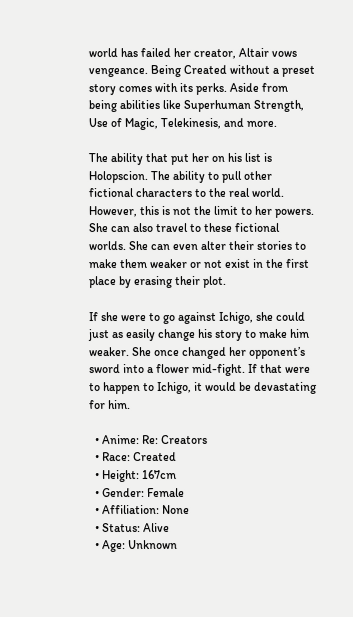world has failed her creator, Altair vows vengeance. Being Created without a preset story comes with its perks. Aside from being abilities like Superhuman Strength, Use of Magic, Telekinesis, and more.

The ability that put her on his list is Holopscion. The ability to pull other fictional characters to the real world. However, this is not the limit to her powers. She can also travel to these fictional worlds. She can even alter their stories to make them weaker or not exist in the first place by erasing their plot.

If she were to go against Ichigo, she could just as easily change his story to make him weaker. She once changed her opponent’s sword into a flower mid-fight. If that were to happen to Ichigo, it would be devastating for him.

  • Anime: Re: Creators
  • Race: Created
  • Height: 167cm
  • Gender: Female
  • Affiliation: None
  • Status: Alive
  • Age: Unknown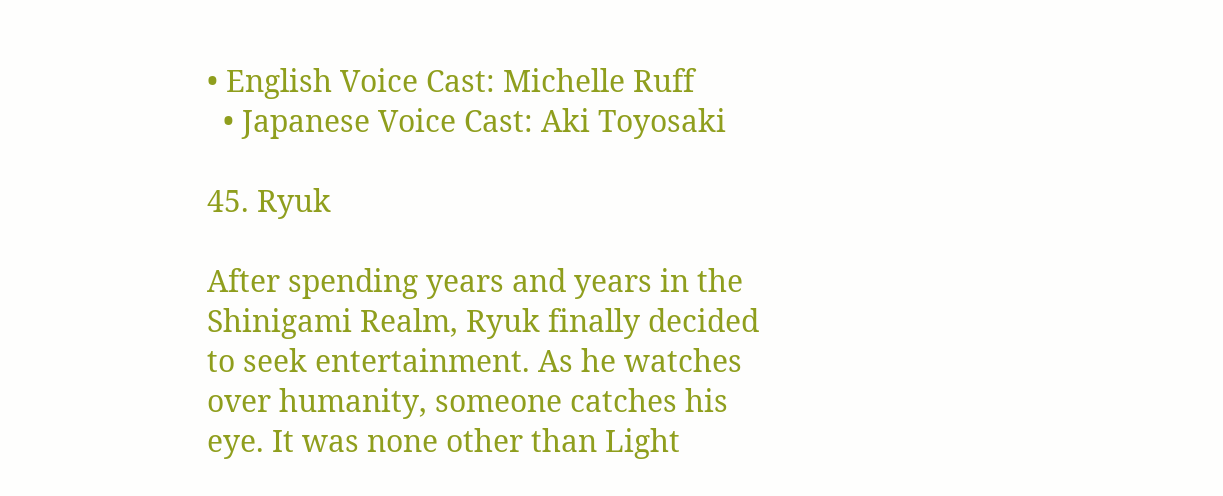• English Voice Cast: Michelle Ruff
  • Japanese Voice Cast: Aki Toyosaki

45. Ryuk

After spending years and years in the Shinigami Realm, Ryuk finally decided to seek entertainment. As he watches over humanity, someone catches his eye. It was none other than Light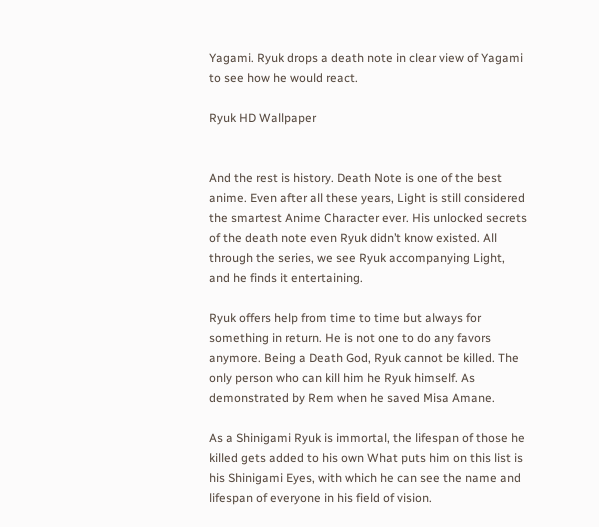Yagami. Ryuk drops a death note in clear view of Yagami to see how he would react.

Ryuk HD Wallpaper


And the rest is history. Death Note is one of the best anime. Even after all these years, Light is still considered the smartest Anime Character ever. His unlocked secrets of the death note even Ryuk didn’t know existed. All through the series, we see Ryuk accompanying Light, and he finds it entertaining.

Ryuk offers help from time to time but always for something in return. He is not one to do any favors anymore. Being a Death God, Ryuk cannot be killed. The only person who can kill him he Ryuk himself. As demonstrated by Rem when he saved Misa Amane.

As a Shinigami Ryuk is immortal, the lifespan of those he killed gets added to his own What puts him on this list is his Shinigami Eyes, with which he can see the name and lifespan of everyone in his field of vision.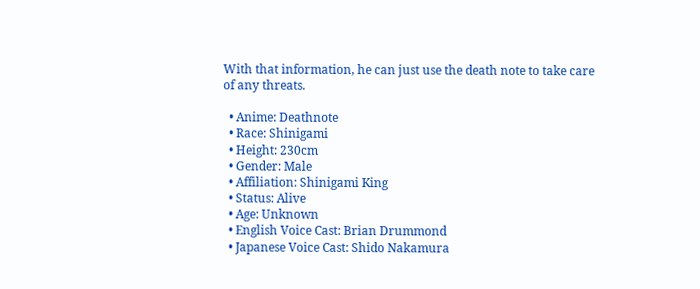With that information, he can just use the death note to take care of any threats.

  • Anime: Deathnote
  • Race: Shinigami
  • Height: 230cm
  • Gender: Male
  • Affiliation: Shinigami King
  • Status: Alive
  • Age: Unknown
  • English Voice Cast: Brian Drummond
  • Japanese Voice Cast: Shido Nakamura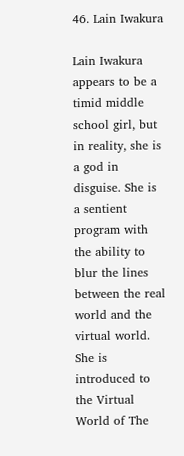46. Lain Iwakura

Lain Iwakura appears to be a timid middle school girl, but in reality, she is a god in disguise. She is a sentient program with the ability to blur the lines between the real world and the virtual world. She is introduced to the Virtual World of The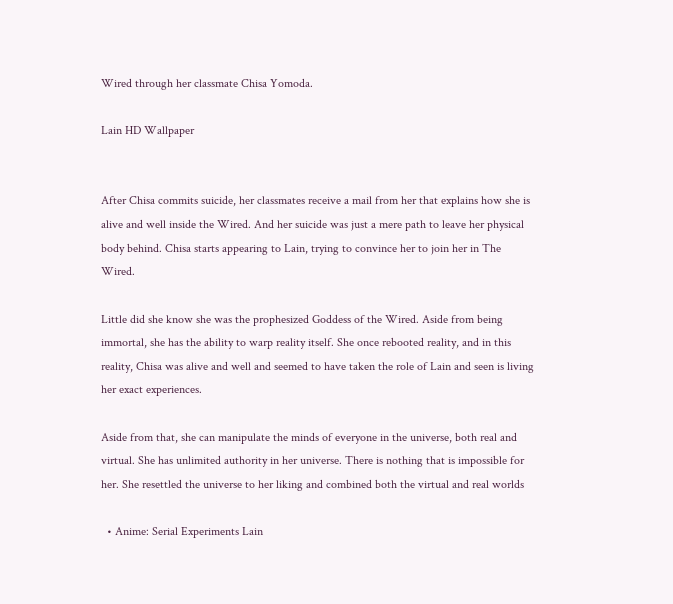Wired through her classmate Chisa Yomoda.

Lain HD Wallpaper


After Chisa commits suicide, her classmates receive a mail from her that explains how she is alive and well inside the Wired. And her suicide was just a mere path to leave her physical body behind. Chisa starts appearing to Lain, trying to convince her to join her in The Wired.

Little did she know she was the prophesized Goddess of the Wired. Aside from being immortal, she has the ability to warp reality itself. She once rebooted reality, and in this reality, Chisa was alive and well and seemed to have taken the role of Lain and seen is living her exact experiences.

Aside from that, she can manipulate the minds of everyone in the universe, both real and virtual. She has unlimited authority in her universe. There is nothing that is impossible for her. She resettled the universe to her liking and combined both the virtual and real worlds

  • Anime: Serial Experiments Lain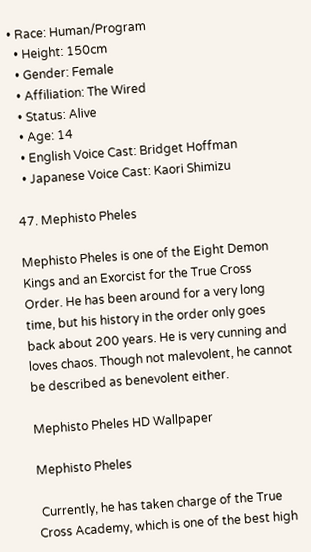• Race: Human/Program
  • Height: 150cm
  • Gender: Female
  • Affiliation: The Wired
  • Status: Alive
  • Age: 14
  • English Voice Cast: Bridget Hoffman
  • Japanese Voice Cast: Kaori Shimizu

47. Mephisto Pheles

Mephisto Pheles is one of the Eight Demon Kings and an Exorcist for the True Cross Order. He has been around for a very long time, but his history in the order only goes back about 200 years. He is very cunning and loves chaos. Though not malevolent, he cannot be described as benevolent either.

Mephisto Pheles HD Wallpaper

Mephisto Pheles

 Currently, he has taken charge of the True Cross Academy, which is one of the best high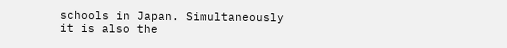schools in Japan. Simultaneously it is also the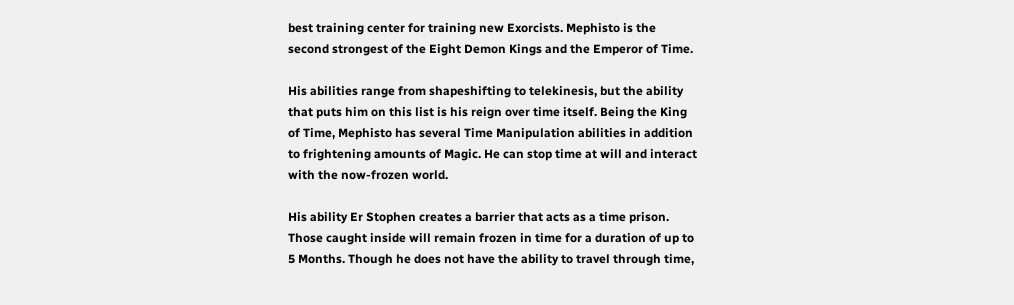best training center for training new Exorcists. Mephisto is the second strongest of the Eight Demon Kings and the Emperor of Time.

His abilities range from shapeshifting to telekinesis, but the ability that puts him on this list is his reign over time itself. Being the King of Time, Mephisto has several Time Manipulation abilities in addition to frightening amounts of Magic. He can stop time at will and interact with the now-frozen world.

His ability Er Stophen creates a barrier that acts as a time prison. Those caught inside will remain frozen in time for a duration of up to 5 Months. Though he does not have the ability to travel through time,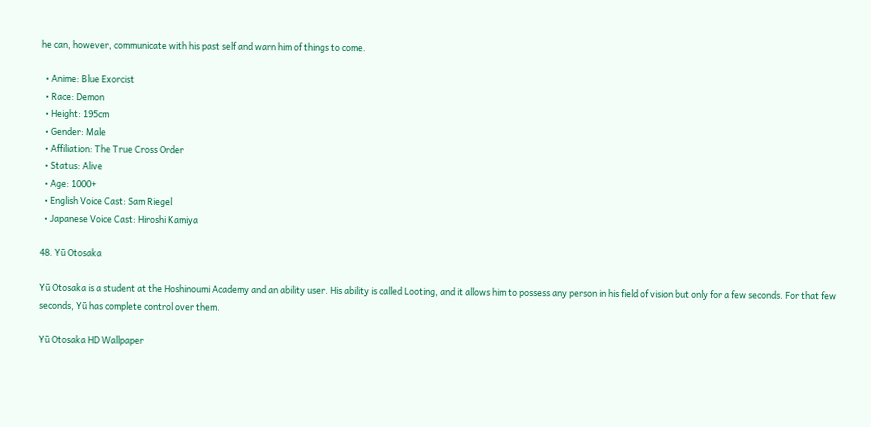he can, however, communicate with his past self and warn him of things to come.

  • Anime: Blue Exorcist
  • Race: Demon
  • Height: 195cm
  • Gender: Male
  • Affiliation: The True Cross Order
  • Status: Alive
  • Age: 1000+
  • English Voice Cast: Sam Riegel
  • Japanese Voice Cast: Hiroshi Kamiya

48. Yū Otosaka

Yū Otosaka is a student at the Hoshinoumi Academy and an ability user. His ability is called Looting, and it allows him to possess any person in his field of vision but only for a few seconds. For that few seconds, Yū has complete control over them.

Yū Otosaka HD Wallpaper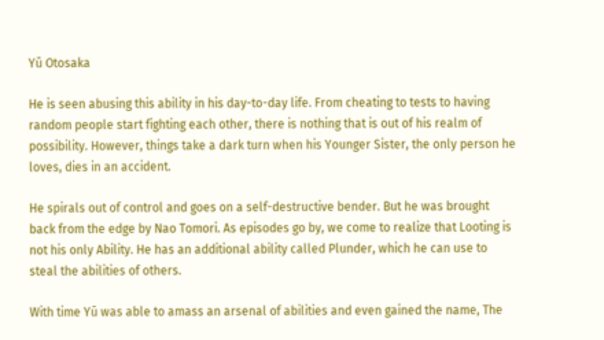Yū Otosaka

He is seen abusing this ability in his day-to-day life. From cheating to tests to having random people start fighting each other, there is nothing that is out of his realm of possibility. However, things take a dark turn when his Younger Sister, the only person he loves, dies in an accident.

He spirals out of control and goes on a self-destructive bender. But he was brought back from the edge by Nao Tomori. As episodes go by, we come to realize that Looting is not his only Ability. He has an additional ability called Plunder, which he can use to steal the abilities of others.

With time Yū was able to amass an arsenal of abilities and even gained the name, The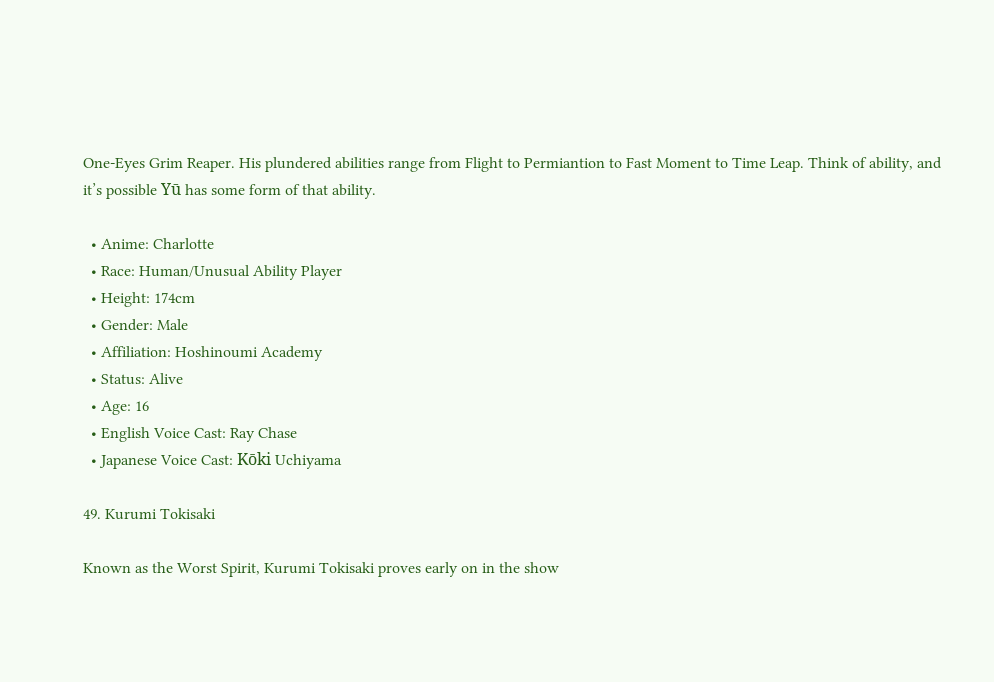One-Eyes Grim Reaper. His plundered abilities range from Flight to Permiantion to Fast Moment to Time Leap. Think of ability, and it’s possible Yū has some form of that ability.

  • Anime: Charlotte
  • Race: Human/Unusual Ability Player
  • Height: 174cm
  • Gender: Male
  • Affiliation: Hoshinoumi Academy
  • Status: Alive
  • Age: 16
  • English Voice Cast: Ray Chase
  • Japanese Voice Cast: Kōki Uchiyama

49. Kurumi Tokisaki

Known as the Worst Spirit, Kurumi Tokisaki proves early on in the show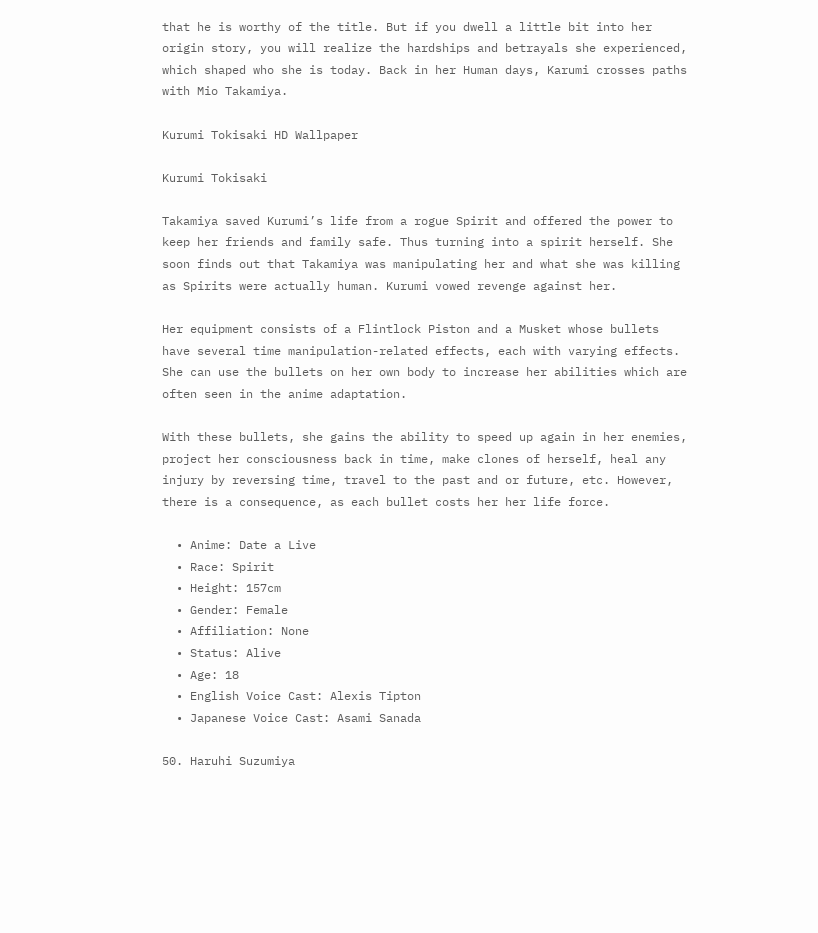that he is worthy of the title. But if you dwell a little bit into her origin story, you will realize the hardships and betrayals she experienced, which shaped who she is today. Back in her Human days, Karumi crosses paths with Mio Takamiya.

Kurumi Tokisaki HD Wallpaper

Kurumi Tokisaki

Takamiya saved Kurumi’s life from a rogue Spirit and offered the power to keep her friends and family safe. Thus turning into a spirit herself. She soon finds out that Takamiya was manipulating her and what she was killing as Spirits were actually human. Kurumi vowed revenge against her.

Her equipment consists of a Flintlock Piston and a Musket whose bullets have several time manipulation-related effects, each with varying effects. She can use the bullets on her own body to increase her abilities which are often seen in the anime adaptation.

With these bullets, she gains the ability to speed up again in her enemies, project her consciousness back in time, make clones of herself, heal any injury by reversing time, travel to the past and or future, etc. However, there is a consequence, as each bullet costs her her life force.

  • Anime: Date a Live
  • Race: Spirit
  • Height: 157cm
  • Gender: Female
  • Affiliation: None
  • Status: Alive
  • Age: 18
  • English Voice Cast: Alexis Tipton
  • Japanese Voice Cast: Asami Sanada

50. Haruhi Suzumiya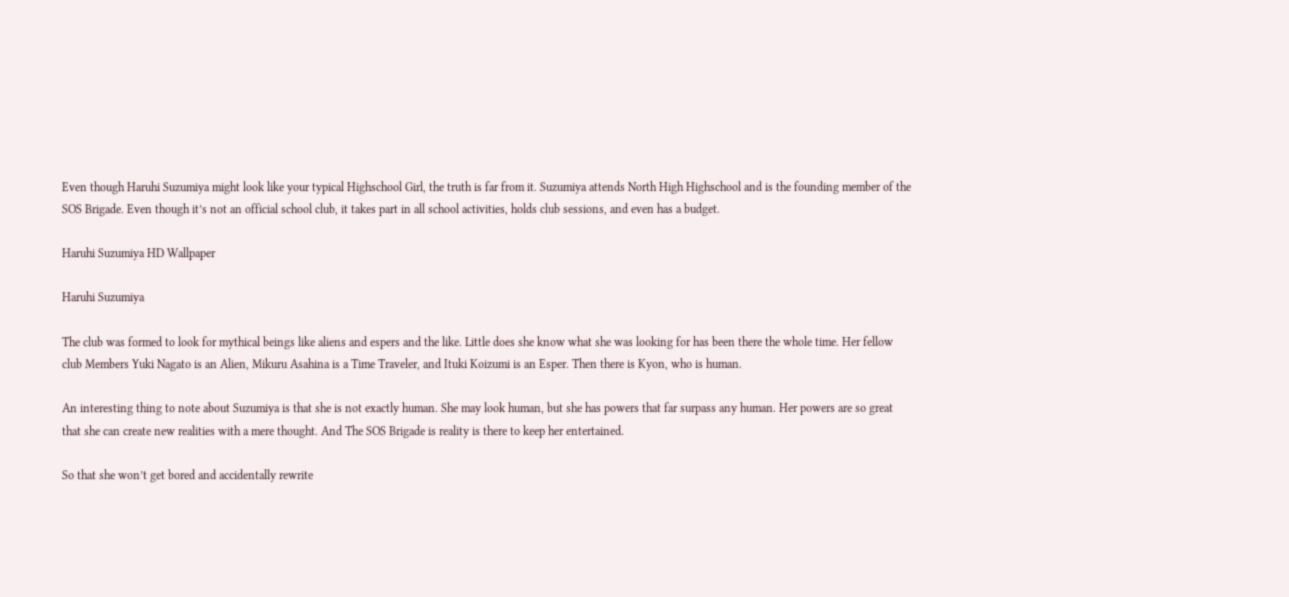Even though Haruhi Suzumiya might look like your typical Highschool Girl, the truth is far from it. Suzumiya attends North High Highschool and is the founding member of the SOS Brigade. Even though it’s not an official school club, it takes part in all school activities, holds club sessions, and even has a budget.

Haruhi Suzumiya HD Wallpaper

Haruhi Suzumiya

The club was formed to look for mythical beings like aliens and espers and the like. Little does she know what she was looking for has been there the whole time. Her fellow club Members Yuki Nagato is an Alien, Mikuru Asahina is a Time Traveler, and Ituki Koizumi is an Esper. Then there is Kyon, who is human.

An interesting thing to note about Suzumiya is that she is not exactly human. She may look human, but she has powers that far surpass any human. Her powers are so great that she can create new realities with a mere thought. And The SOS Brigade is reality is there to keep her entertained.

So that she won’t get bored and accidentally rewrite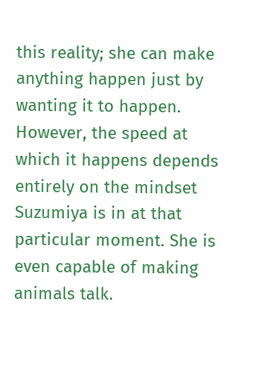this reality; she can make anything happen just by wanting it to happen. However, the speed at which it happens depends entirely on the mindset Suzumiya is in at that particular moment. She is even capable of making animals talk.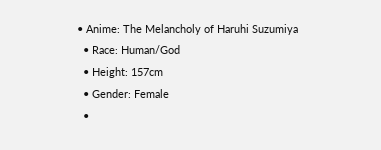• Anime: The Melancholy of Haruhi Suzumiya
  • Race: Human/God
  • Height: 157cm
  • Gender: Female
  •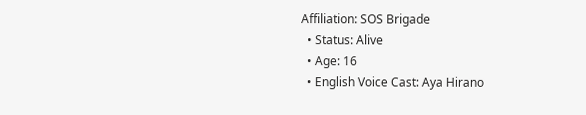Affiliation: SOS Brigade
  • Status: Alive
  • Age: 16
  • English Voice Cast: Aya Hirano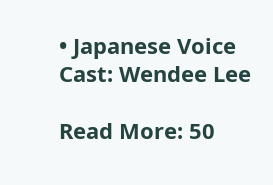• Japanese Voice Cast: Wendee Lee

Read More: 50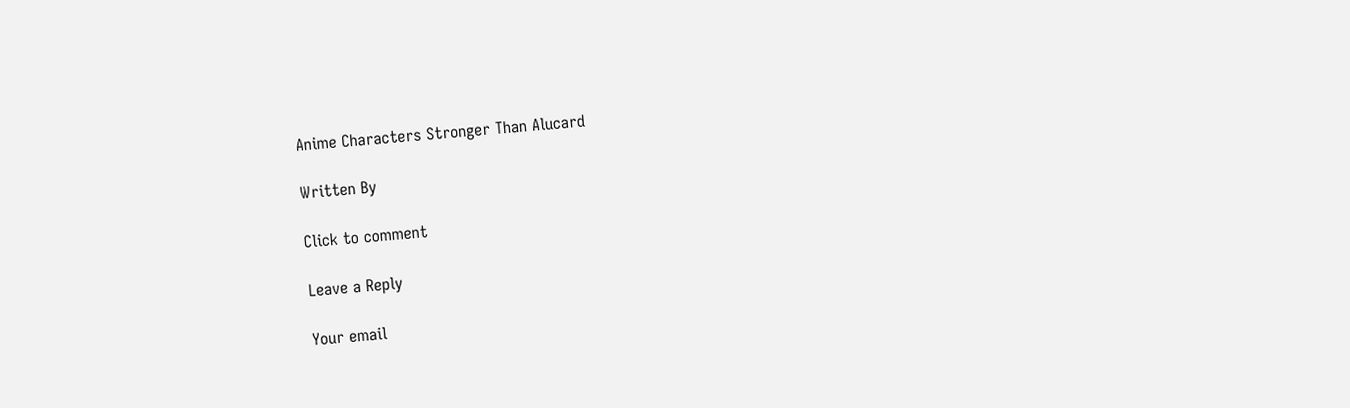Anime Characters Stronger Than Alucard

Written By

Click to comment

Leave a Reply

Your email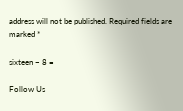address will not be published. Required fields are marked *

sixteen − 8 =

Follow Us